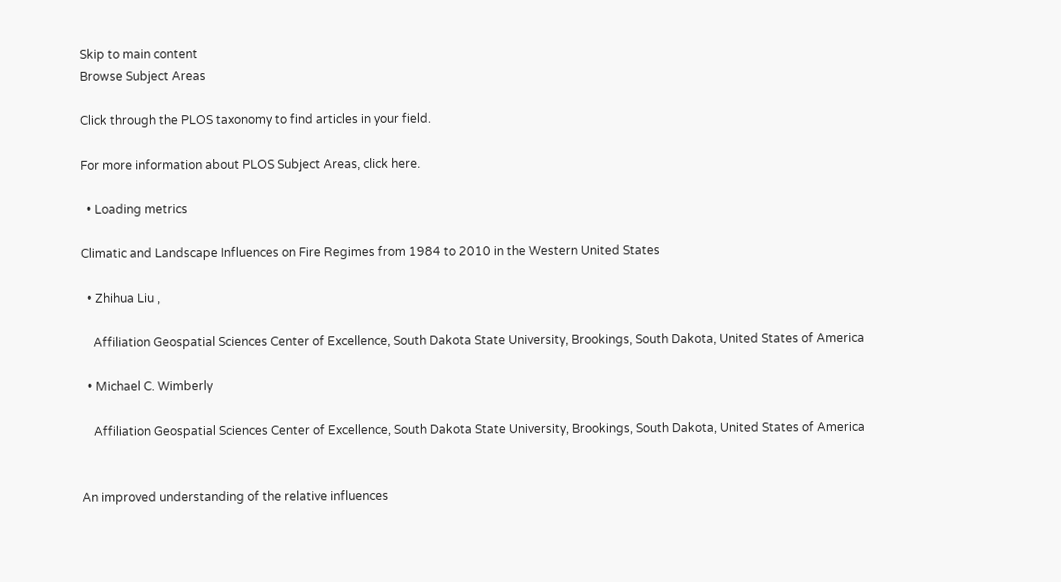Skip to main content
Browse Subject Areas

Click through the PLOS taxonomy to find articles in your field.

For more information about PLOS Subject Areas, click here.

  • Loading metrics

Climatic and Landscape Influences on Fire Regimes from 1984 to 2010 in the Western United States

  • Zhihua Liu ,

    Affiliation Geospatial Sciences Center of Excellence, South Dakota State University, Brookings, South Dakota, United States of America

  • Michael C. Wimberly

    Affiliation Geospatial Sciences Center of Excellence, South Dakota State University, Brookings, South Dakota, United States of America


An improved understanding of the relative influences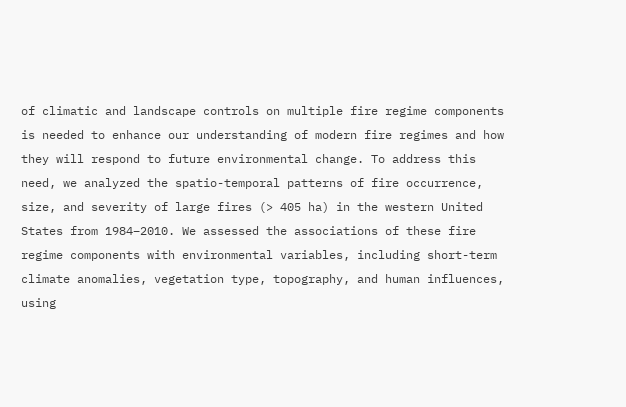of climatic and landscape controls on multiple fire regime components is needed to enhance our understanding of modern fire regimes and how they will respond to future environmental change. To address this need, we analyzed the spatio-temporal patterns of fire occurrence, size, and severity of large fires (> 405 ha) in the western United States from 1984–2010. We assessed the associations of these fire regime components with environmental variables, including short-term climate anomalies, vegetation type, topography, and human influences, using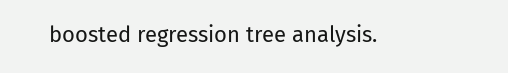boosted regression tree analysis.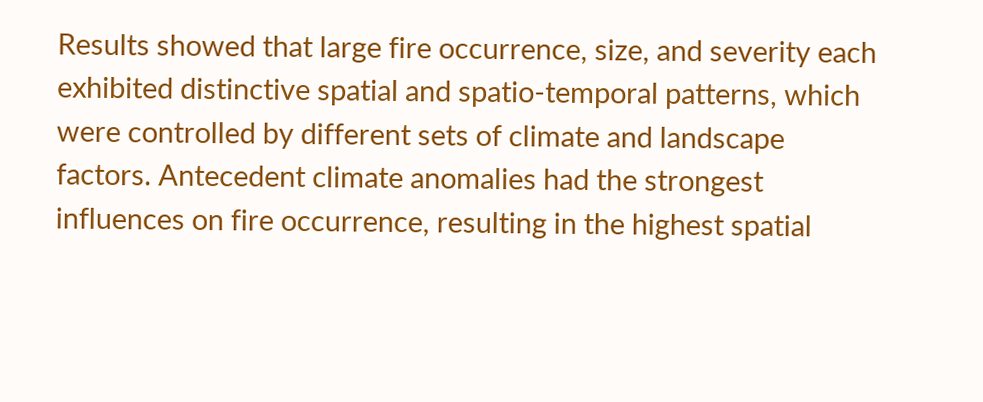Results showed that large fire occurrence, size, and severity each exhibited distinctive spatial and spatio-temporal patterns, which were controlled by different sets of climate and landscape factors. Antecedent climate anomalies had the strongest influences on fire occurrence, resulting in the highest spatial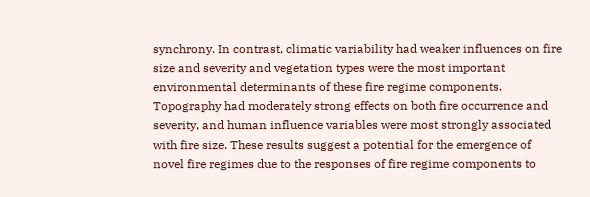synchrony. In contrast, climatic variability had weaker influences on fire size and severity and vegetation types were the most important environmental determinants of these fire regime components. Topography had moderately strong effects on both fire occurrence and severity, and human influence variables were most strongly associated with fire size. These results suggest a potential for the emergence of novel fire regimes due to the responses of fire regime components to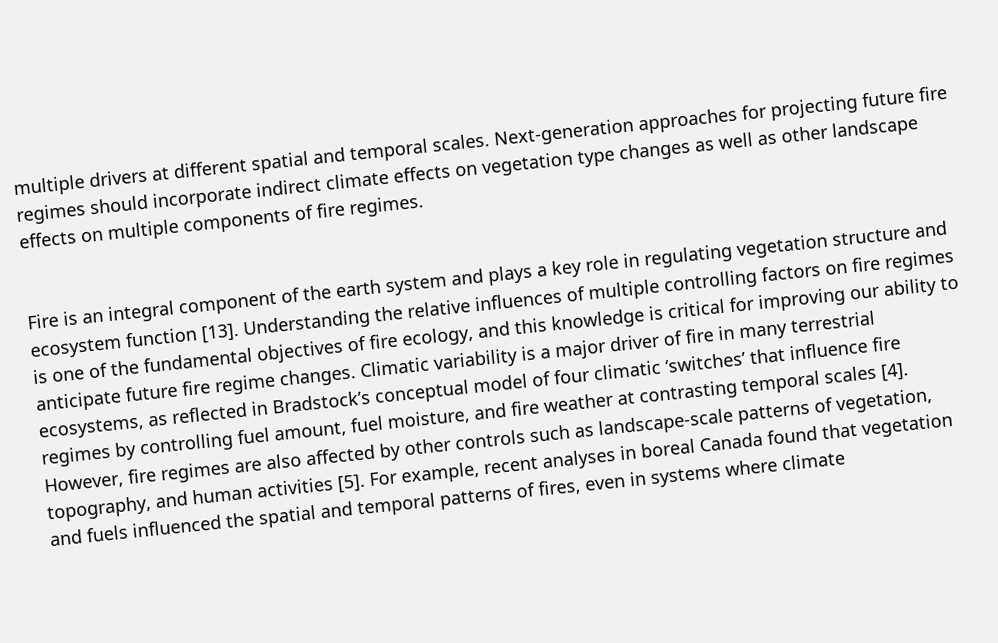multiple drivers at different spatial and temporal scales. Next-generation approaches for projecting future fire regimes should incorporate indirect climate effects on vegetation type changes as well as other landscape effects on multiple components of fire regimes.


Fire is an integral component of the earth system and plays a key role in regulating vegetation structure and ecosystem function [13]. Understanding the relative influences of multiple controlling factors on fire regimes is one of the fundamental objectives of fire ecology, and this knowledge is critical for improving our ability to anticipate future fire regime changes. Climatic variability is a major driver of fire in many terrestrial ecosystems, as reflected in Bradstock’s conceptual model of four climatic ‘switches’ that influence fire regimes by controlling fuel amount, fuel moisture, and fire weather at contrasting temporal scales [4]. However, fire regimes are also affected by other controls such as landscape-scale patterns of vegetation, topography, and human activities [5]. For example, recent analyses in boreal Canada found that vegetation and fuels influenced the spatial and temporal patterns of fires, even in systems where climate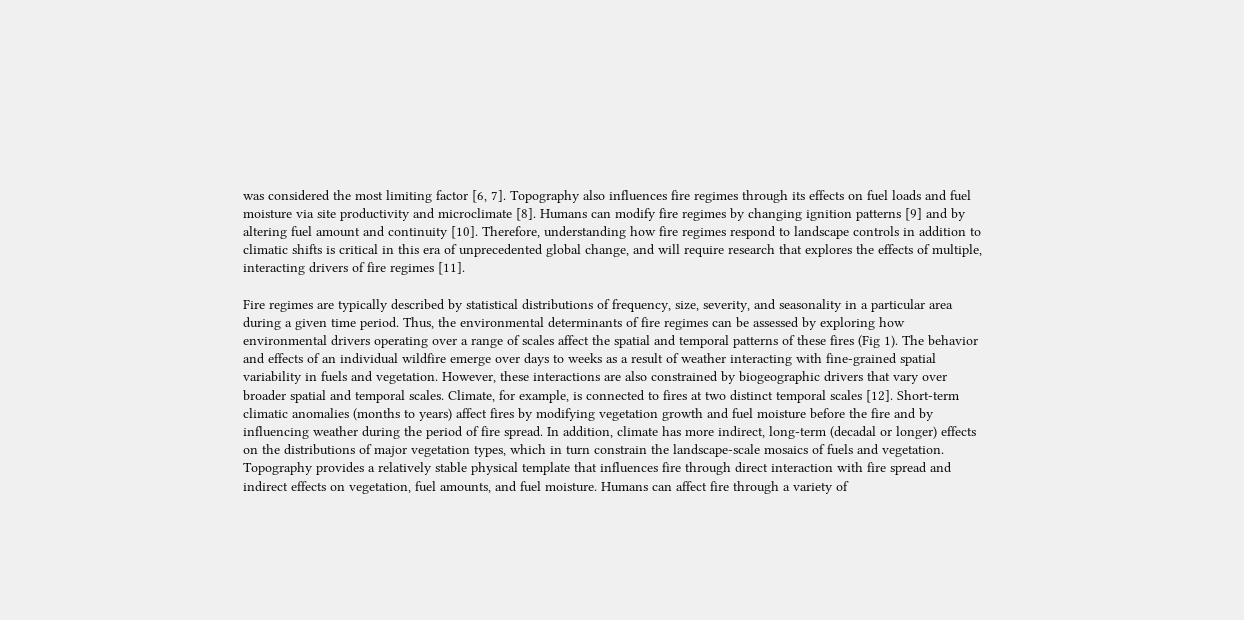was considered the most limiting factor [6, 7]. Topography also influences fire regimes through its effects on fuel loads and fuel moisture via site productivity and microclimate [8]. Humans can modify fire regimes by changing ignition patterns [9] and by altering fuel amount and continuity [10]. Therefore, understanding how fire regimes respond to landscape controls in addition to climatic shifts is critical in this era of unprecedented global change, and will require research that explores the effects of multiple, interacting drivers of fire regimes [11].

Fire regimes are typically described by statistical distributions of frequency, size, severity, and seasonality in a particular area during a given time period. Thus, the environmental determinants of fire regimes can be assessed by exploring how environmental drivers operating over a range of scales affect the spatial and temporal patterns of these fires (Fig 1). The behavior and effects of an individual wildfire emerge over days to weeks as a result of weather interacting with fine-grained spatial variability in fuels and vegetation. However, these interactions are also constrained by biogeographic drivers that vary over broader spatial and temporal scales. Climate, for example, is connected to fires at two distinct temporal scales [12]. Short-term climatic anomalies (months to years) affect fires by modifying vegetation growth and fuel moisture before the fire and by influencing weather during the period of fire spread. In addition, climate has more indirect, long-term (decadal or longer) effects on the distributions of major vegetation types, which in turn constrain the landscape-scale mosaics of fuels and vegetation. Topography provides a relatively stable physical template that influences fire through direct interaction with fire spread and indirect effects on vegetation, fuel amounts, and fuel moisture. Humans can affect fire through a variety of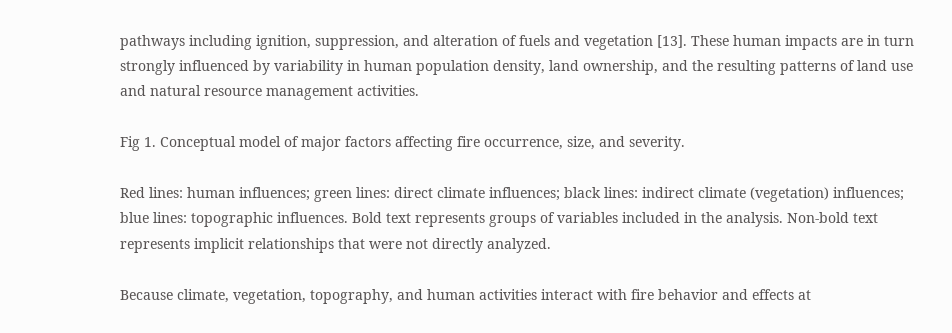pathways including ignition, suppression, and alteration of fuels and vegetation [13]. These human impacts are in turn strongly influenced by variability in human population density, land ownership, and the resulting patterns of land use and natural resource management activities.

Fig 1. Conceptual model of major factors affecting fire occurrence, size, and severity.

Red lines: human influences; green lines: direct climate influences; black lines: indirect climate (vegetation) influences; blue lines: topographic influences. Bold text represents groups of variables included in the analysis. Non-bold text represents implicit relationships that were not directly analyzed.

Because climate, vegetation, topography, and human activities interact with fire behavior and effects at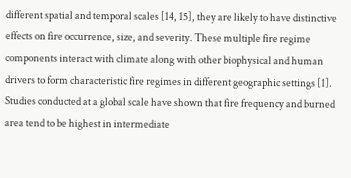different spatial and temporal scales [14, 15], they are likely to have distinctive effects on fire occurrence, size, and severity. These multiple fire regime components interact with climate along with other biophysical and human drivers to form characteristic fire regimes in different geographic settings [1]. Studies conducted at a global scale have shown that fire frequency and burned area tend to be highest in intermediate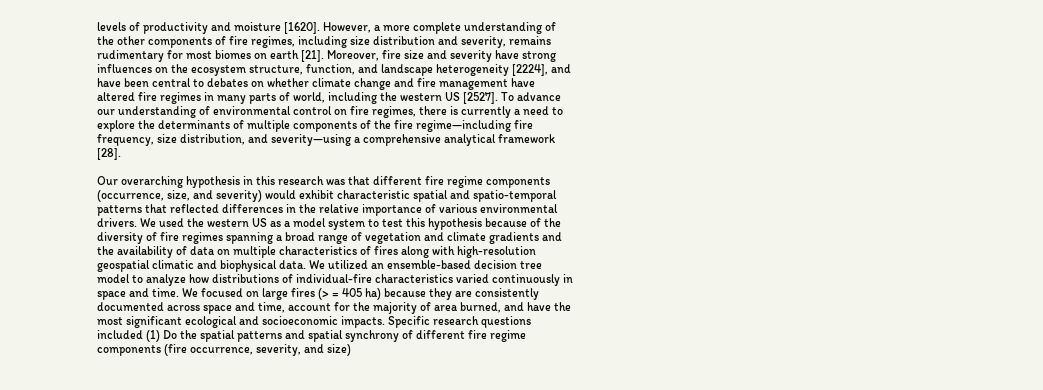levels of productivity and moisture [1620]. However, a more complete understanding of the other components of fire regimes, including size distribution and severity, remains rudimentary for most biomes on earth [21]. Moreover, fire size and severity have strong influences on the ecosystem structure, function, and landscape heterogeneity [2224], and have been central to debates on whether climate change and fire management have altered fire regimes in many parts of world, including the western US [2527]. To advance our understanding of environmental control on fire regimes, there is currently a need to explore the determinants of multiple components of the fire regime—including fire frequency, size distribution, and severity—using a comprehensive analytical framework [28].

Our overarching hypothesis in this research was that different fire regime components (occurrence, size, and severity) would exhibit characteristic spatial and spatio-temporal patterns that reflected differences in the relative importance of various environmental drivers. We used the western US as a model system to test this hypothesis because of the diversity of fire regimes spanning a broad range of vegetation and climate gradients and the availability of data on multiple characteristics of fires along with high-resolution geospatial climatic and biophysical data. We utilized an ensemble-based decision tree model to analyze how distributions of individual-fire characteristics varied continuously in space and time. We focused on large fires (> = 405 ha) because they are consistently documented across space and time, account for the majority of area burned, and have the most significant ecological and socioeconomic impacts. Specific research questions included (1) Do the spatial patterns and spatial synchrony of different fire regime components (fire occurrence, severity, and size)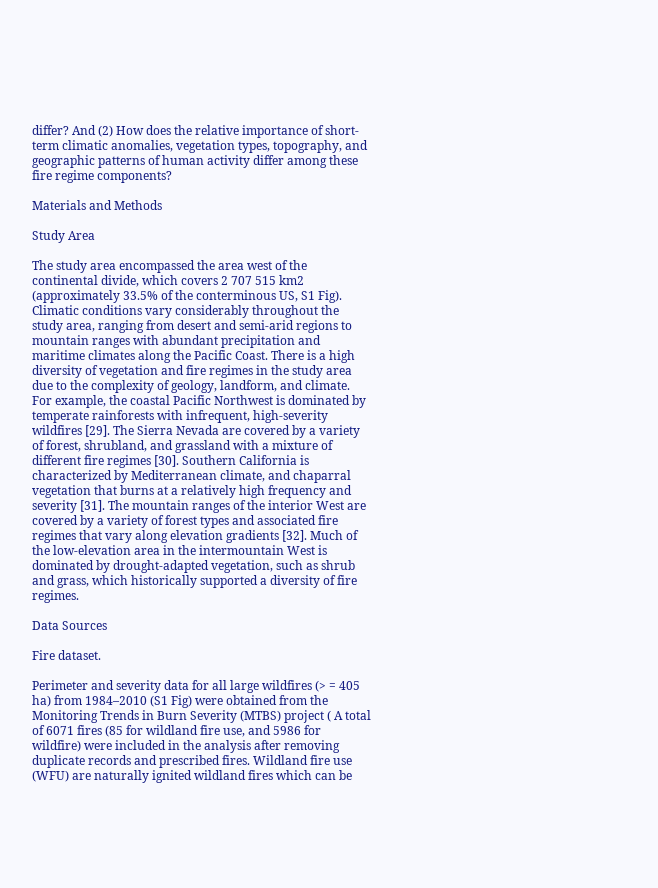differ? And (2) How does the relative importance of short-term climatic anomalies, vegetation types, topography, and geographic patterns of human activity differ among these fire regime components?

Materials and Methods

Study Area

The study area encompassed the area west of the continental divide, which covers 2 707 515 km2 (approximately 33.5% of the conterminous US, S1 Fig). Climatic conditions vary considerably throughout the study area, ranging from desert and semi-arid regions to mountain ranges with abundant precipitation and maritime climates along the Pacific Coast. There is a high diversity of vegetation and fire regimes in the study area due to the complexity of geology, landform, and climate. For example, the coastal Pacific Northwest is dominated by temperate rainforests with infrequent, high-severity wildfires [29]. The Sierra Nevada are covered by a variety of forest, shrubland, and grassland with a mixture of different fire regimes [30]. Southern California is characterized by Mediterranean climate, and chaparral vegetation that burns at a relatively high frequency and severity [31]. The mountain ranges of the interior West are covered by a variety of forest types and associated fire regimes that vary along elevation gradients [32]. Much of the low-elevation area in the intermountain West is dominated by drought-adapted vegetation, such as shrub and grass, which historically supported a diversity of fire regimes.

Data Sources

Fire dataset.

Perimeter and severity data for all large wildfires (> = 405 ha) from 1984–2010 (S1 Fig) were obtained from the Monitoring Trends in Burn Severity (MTBS) project ( A total of 6071 fires (85 for wildland fire use, and 5986 for wildfire) were included in the analysis after removing duplicate records and prescribed fires. Wildland fire use (WFU) are naturally ignited wildland fires which can be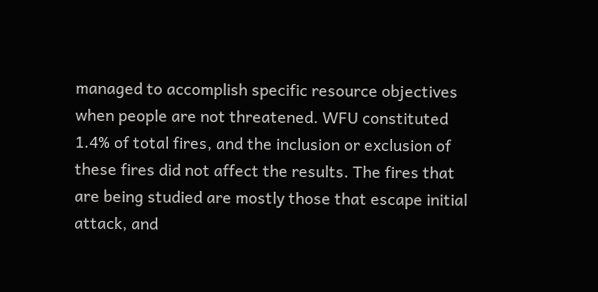managed to accomplish specific resource objectives when people are not threatened. WFU constituted 1.4% of total fires, and the inclusion or exclusion of these fires did not affect the results. The fires that are being studied are mostly those that escape initial attack, and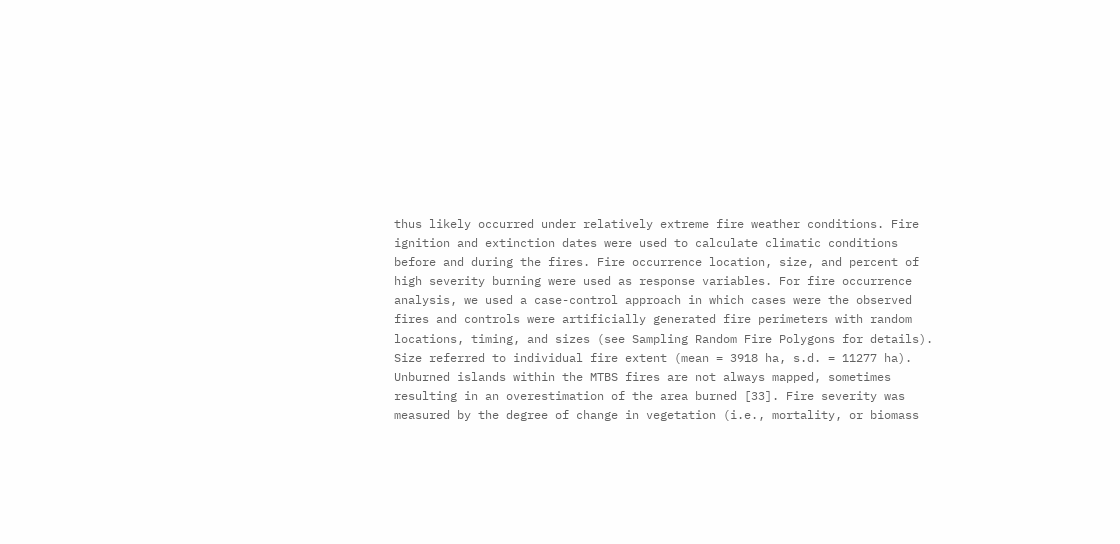thus likely occurred under relatively extreme fire weather conditions. Fire ignition and extinction dates were used to calculate climatic conditions before and during the fires. Fire occurrence location, size, and percent of high severity burning were used as response variables. For fire occurrence analysis, we used a case-control approach in which cases were the observed fires and controls were artificially generated fire perimeters with random locations, timing, and sizes (see Sampling Random Fire Polygons for details). Size referred to individual fire extent (mean = 3918 ha, s.d. = 11277 ha). Unburned islands within the MTBS fires are not always mapped, sometimes resulting in an overestimation of the area burned [33]. Fire severity was measured by the degree of change in vegetation (i.e., mortality, or biomass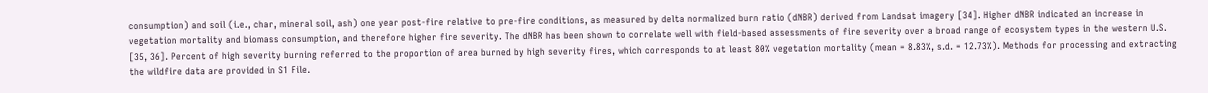consumption) and soil (i.e., char, mineral soil, ash) one year post-fire relative to pre-fire conditions, as measured by delta normalized burn ratio (dNBR) derived from Landsat imagery [34]. Higher dNBR indicated an increase in vegetation mortality and biomass consumption, and therefore higher fire severity. The dNBR has been shown to correlate well with field-based assessments of fire severity over a broad range of ecosystem types in the western U.S. [35, 36]. Percent of high severity burning referred to the proportion of area burned by high severity fires, which corresponds to at least 80% vegetation mortality (mean = 8.83%, s.d. = 12.73%). Methods for processing and extracting the wildfire data are provided in S1 File.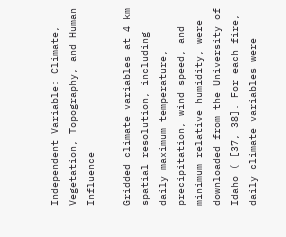Independent Variable: Climate, Vegetation, Topography, and Human Influence

Gridded climate variables at 4 km spatial resolution, including daily maximum temperature, precipitation, wind speed, and minimum relative humidity, were downloaded from the University of Idaho ( [37, 38]. For each fire, daily climate variables were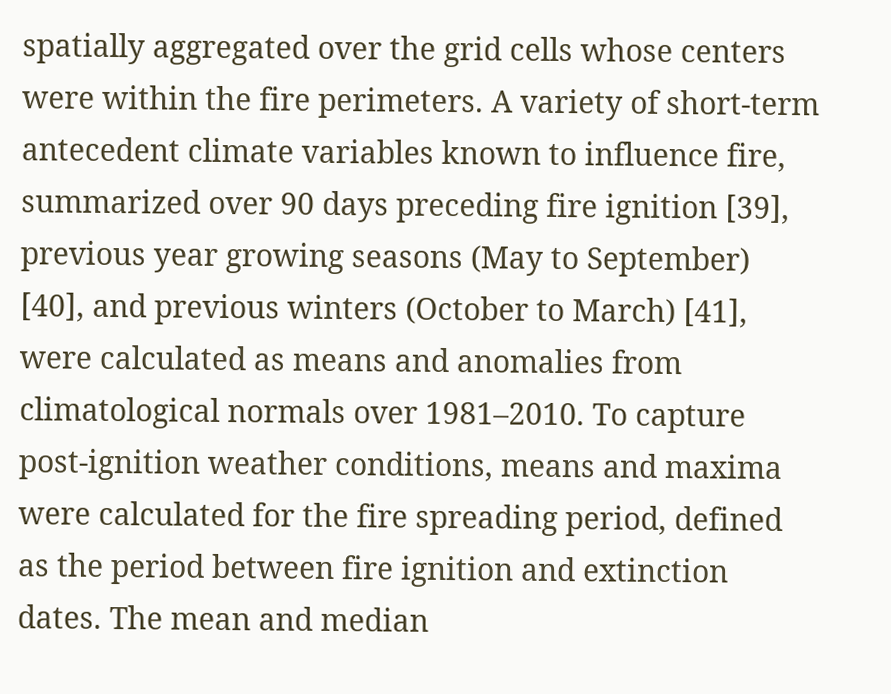spatially aggregated over the grid cells whose centers were within the fire perimeters. A variety of short-term antecedent climate variables known to influence fire, summarized over 90 days preceding fire ignition [39], previous year growing seasons (May to September) [40], and previous winters (October to March) [41], were calculated as means and anomalies from climatological normals over 1981–2010. To capture post-ignition weather conditions, means and maxima were calculated for the fire spreading period, defined as the period between fire ignition and extinction dates. The mean and median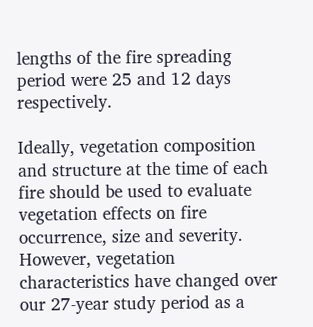lengths of the fire spreading period were 25 and 12 days respectively.

Ideally, vegetation composition and structure at the time of each fire should be used to evaluate vegetation effects on fire occurrence, size and severity. However, vegetation characteristics have changed over our 27-year study period as a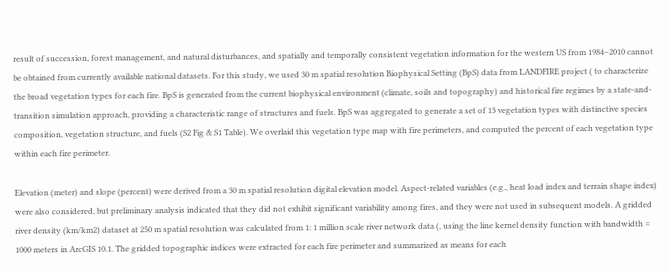result of succession, forest management, and natural disturbances, and spatially and temporally consistent vegetation information for the western US from 1984–2010 cannot be obtained from currently available national datasets. For this study, we used 30 m spatial resolution Biophysical Setting (BpS) data from LANDFIRE project ( to characterize the broad vegetation types for each fire. BpS is generated from the current biophysical environment (climate, soils and topography) and historical fire regimes by a state-and-transition simulation approach, providing a characteristic range of structures and fuels. BpS was aggregated to generate a set of 13 vegetation types with distinctive species composition, vegetation structure, and fuels (S2 Fig & S1 Table). We overlaid this vegetation type map with fire perimeters, and computed the percent of each vegetation type within each fire perimeter.

Elevation (meter) and slope (percent) were derived from a 30 m spatial resolution digital elevation model. Aspect-related variables (e.g., heat load index and terrain shape index) were also considered, but preliminary analysis indicated that they did not exhibit significant variability among fires, and they were not used in subsequent models. A gridded river density (km/km2) dataset at 250 m spatial resolution was calculated from 1: 1 million scale river network data (, using the line kernel density function with bandwidth = 1000 meters in ArcGIS 10.1. The gridded topographic indices were extracted for each fire perimeter and summarized as means for each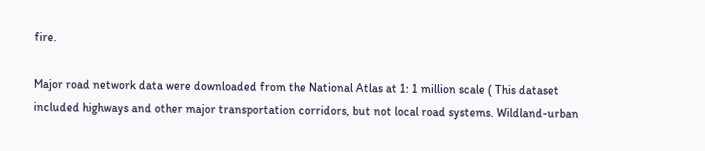fire.

Major road network data were downloaded from the National Atlas at 1: 1 million scale ( This dataset included highways and other major transportation corridors, but not local road systems. Wildland-urban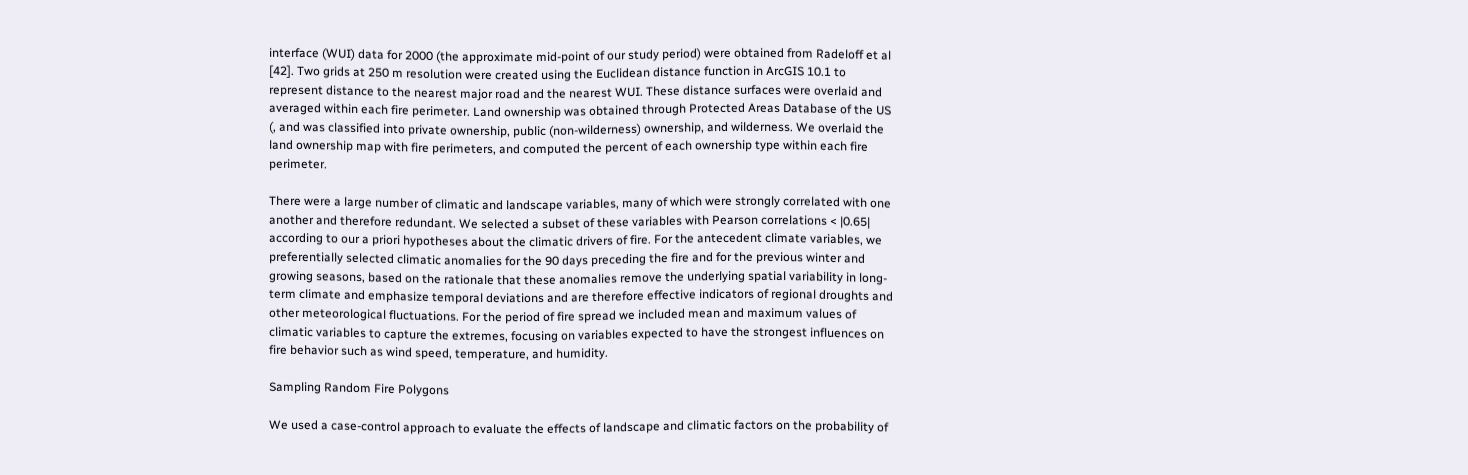interface (WUI) data for 2000 (the approximate mid-point of our study period) were obtained from Radeloff et al [42]. Two grids at 250 m resolution were created using the Euclidean distance function in ArcGIS 10.1 to represent distance to the nearest major road and the nearest WUI. These distance surfaces were overlaid and averaged within each fire perimeter. Land ownership was obtained through Protected Areas Database of the US (, and was classified into private ownership, public (non-wilderness) ownership, and wilderness. We overlaid the land ownership map with fire perimeters, and computed the percent of each ownership type within each fire perimeter.

There were a large number of climatic and landscape variables, many of which were strongly correlated with one another and therefore redundant. We selected a subset of these variables with Pearson correlations < |0.65| according to our a priori hypotheses about the climatic drivers of fire. For the antecedent climate variables, we preferentially selected climatic anomalies for the 90 days preceding the fire and for the previous winter and growing seasons, based on the rationale that these anomalies remove the underlying spatial variability in long-term climate and emphasize temporal deviations and are therefore effective indicators of regional droughts and other meteorological fluctuations. For the period of fire spread we included mean and maximum values of climatic variables to capture the extremes, focusing on variables expected to have the strongest influences on fire behavior such as wind speed, temperature, and humidity.

Sampling Random Fire Polygons

We used a case-control approach to evaluate the effects of landscape and climatic factors on the probability of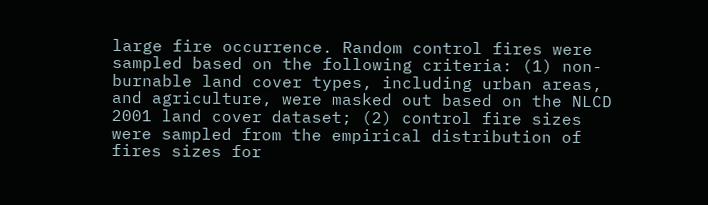large fire occurrence. Random control fires were sampled based on the following criteria: (1) non-burnable land cover types, including urban areas, and agriculture, were masked out based on the NLCD 2001 land cover dataset; (2) control fire sizes were sampled from the empirical distribution of fires sizes for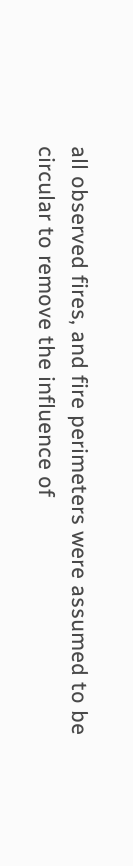all observed fires, and fire perimeters were assumed to be circular to remove the influence of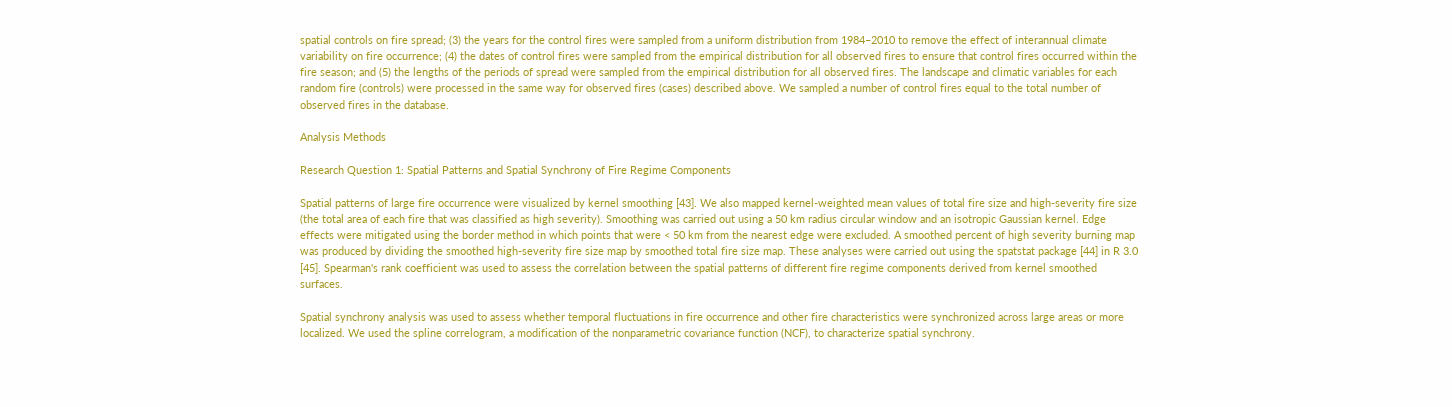spatial controls on fire spread; (3) the years for the control fires were sampled from a uniform distribution from 1984–2010 to remove the effect of interannual climate variability on fire occurrence; (4) the dates of control fires were sampled from the empirical distribution for all observed fires to ensure that control fires occurred within the fire season; and (5) the lengths of the periods of spread were sampled from the empirical distribution for all observed fires. The landscape and climatic variables for each random fire (controls) were processed in the same way for observed fires (cases) described above. We sampled a number of control fires equal to the total number of observed fires in the database.

Analysis Methods

Research Question 1: Spatial Patterns and Spatial Synchrony of Fire Regime Components

Spatial patterns of large fire occurrence were visualized by kernel smoothing [43]. We also mapped kernel-weighted mean values of total fire size and high-severity fire size (the total area of each fire that was classified as high severity). Smoothing was carried out using a 50 km radius circular window and an isotropic Gaussian kernel. Edge effects were mitigated using the border method in which points that were < 50 km from the nearest edge were excluded. A smoothed percent of high severity burning map was produced by dividing the smoothed high-severity fire size map by smoothed total fire size map. These analyses were carried out using the spatstat package [44] in R 3.0 [45]. Spearman's rank coefficient was used to assess the correlation between the spatial patterns of different fire regime components derived from kernel smoothed surfaces.

Spatial synchrony analysis was used to assess whether temporal fluctuations in fire occurrence and other fire characteristics were synchronized across large areas or more localized. We used the spline correlogram, a modification of the nonparametric covariance function (NCF), to characterize spatial synchrony.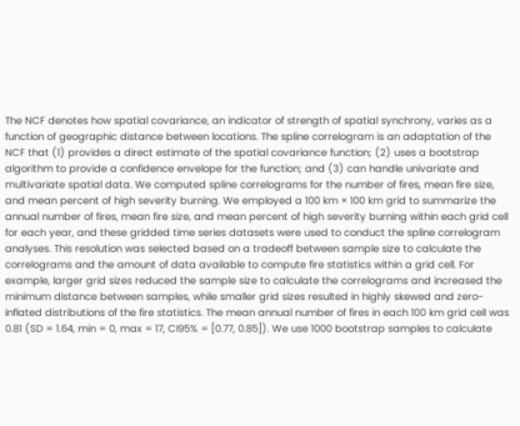The NCF denotes how spatial covariance, an indicator of strength of spatial synchrony, varies as a function of geographic distance between locations. The spline correlogram is an adaptation of the NCF that (1) provides a direct estimate of the spatial covariance function; (2) uses a bootstrap algorithm to provide a confidence envelope for the function; and (3) can handle univariate and multivariate spatial data. We computed spline correlograms for the number of fires, mean fire size, and mean percent of high severity burning. We employed a 100 km × 100 km grid to summarize the annual number of fires, mean fire size, and mean percent of high severity burning within each grid cell for each year, and these gridded time series datasets were used to conduct the spline correlogram analyses. This resolution was selected based on a tradeoff between sample size to calculate the correlograms and the amount of data available to compute fire statistics within a grid cell. For example, larger grid sizes reduced the sample size to calculate the correlograms and increased the minimum distance between samples, while smaller grid sizes resulted in highly skewed and zero-inflated distributions of the fire statistics. The mean annual number of fires in each 100 km grid cell was 0.81 (SD = 1.64, min = 0, max = 17, CI95% = [0.77, 0.85]). We use 1000 bootstrap samples to calculate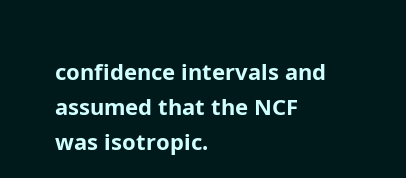confidence intervals and assumed that the NCF was isotropic.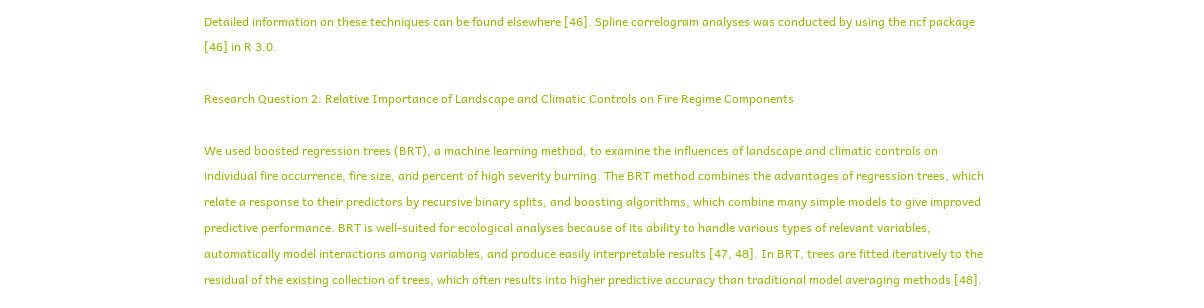Detailed information on these techniques can be found elsewhere [46]. Spline correlogram analyses was conducted by using the ncf package [46] in R 3.0.

Research Question 2: Relative Importance of Landscape and Climatic Controls on Fire Regime Components

We used boosted regression trees (BRT), a machine learning method, to examine the influences of landscape and climatic controls on individual fire occurrence, fire size, and percent of high severity burning. The BRT method combines the advantages of regression trees, which relate a response to their predictors by recursive binary splits, and boosting algorithms, which combine many simple models to give improved predictive performance. BRT is well-suited for ecological analyses because of its ability to handle various types of relevant variables, automatically model interactions among variables, and produce easily interpretable results [47, 48]. In BRT, trees are fitted iteratively to the residual of the existing collection of trees, which often results into higher predictive accuracy than traditional model averaging methods [48].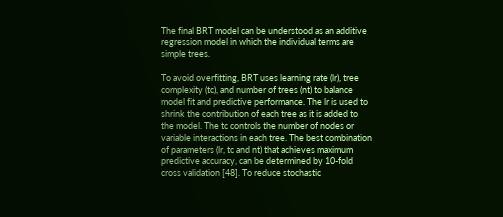The final BRT model can be understood as an additive regression model in which the individual terms are simple trees.

To avoid overfitting, BRT uses learning rate (lr), tree complexity (tc), and number of trees (nt) to balance model fit and predictive performance. The lr is used to shrink the contribution of each tree as it is added to the model. The tc controls the number of nodes or variable interactions in each tree. The best combination of parameters (lr, tc and nt) that achieves maximum predictive accuracy, can be determined by 10-fold cross validation [48]. To reduce stochastic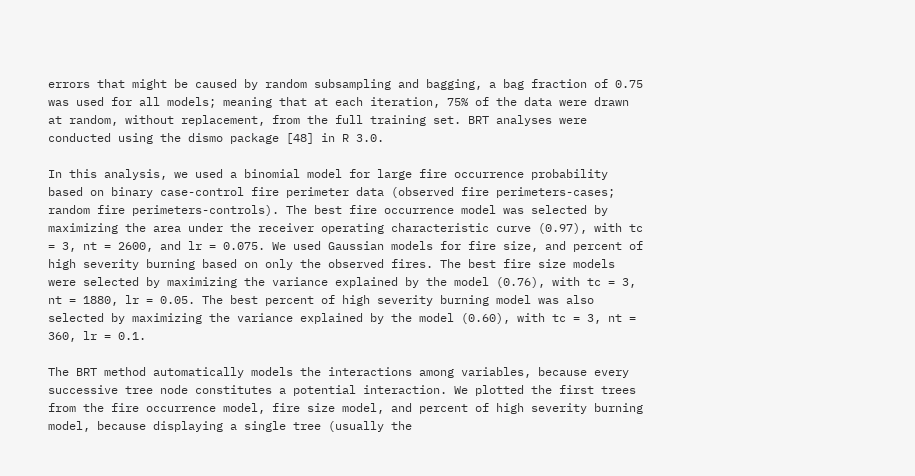errors that might be caused by random subsampling and bagging, a bag fraction of 0.75 was used for all models; meaning that at each iteration, 75% of the data were drawn at random, without replacement, from the full training set. BRT analyses were conducted using the dismo package [48] in R 3.0.

In this analysis, we used a binomial model for large fire occurrence probability based on binary case-control fire perimeter data (observed fire perimeters-cases; random fire perimeters-controls). The best fire occurrence model was selected by maximizing the area under the receiver operating characteristic curve (0.97), with tc = 3, nt = 2600, and lr = 0.075. We used Gaussian models for fire size, and percent of high severity burning based on only the observed fires. The best fire size models were selected by maximizing the variance explained by the model (0.76), with tc = 3, nt = 1880, lr = 0.05. The best percent of high severity burning model was also selected by maximizing the variance explained by the model (0.60), with tc = 3, nt = 360, lr = 0.1.

The BRT method automatically models the interactions among variables, because every successive tree node constitutes a potential interaction. We plotted the first trees from the fire occurrence model, fire size model, and percent of high severity burning model, because displaying a single tree (usually the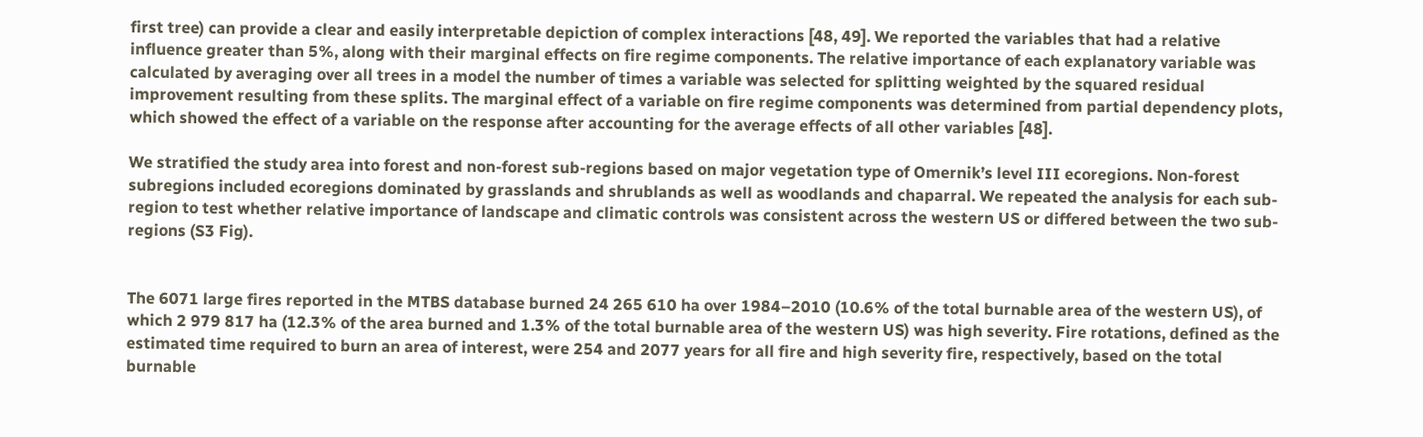first tree) can provide a clear and easily interpretable depiction of complex interactions [48, 49]. We reported the variables that had a relative influence greater than 5%, along with their marginal effects on fire regime components. The relative importance of each explanatory variable was calculated by averaging over all trees in a model the number of times a variable was selected for splitting weighted by the squared residual improvement resulting from these splits. The marginal effect of a variable on fire regime components was determined from partial dependency plots, which showed the effect of a variable on the response after accounting for the average effects of all other variables [48].

We stratified the study area into forest and non-forest sub-regions based on major vegetation type of Omernik’s level III ecoregions. Non-forest subregions included ecoregions dominated by grasslands and shrublands as well as woodlands and chaparral. We repeated the analysis for each sub-region to test whether relative importance of landscape and climatic controls was consistent across the western US or differed between the two sub-regions (S3 Fig).


The 6071 large fires reported in the MTBS database burned 24 265 610 ha over 1984–2010 (10.6% of the total burnable area of the western US), of which 2 979 817 ha (12.3% of the area burned and 1.3% of the total burnable area of the western US) was high severity. Fire rotations, defined as the estimated time required to burn an area of interest, were 254 and 2077 years for all fire and high severity fire, respectively, based on the total burnable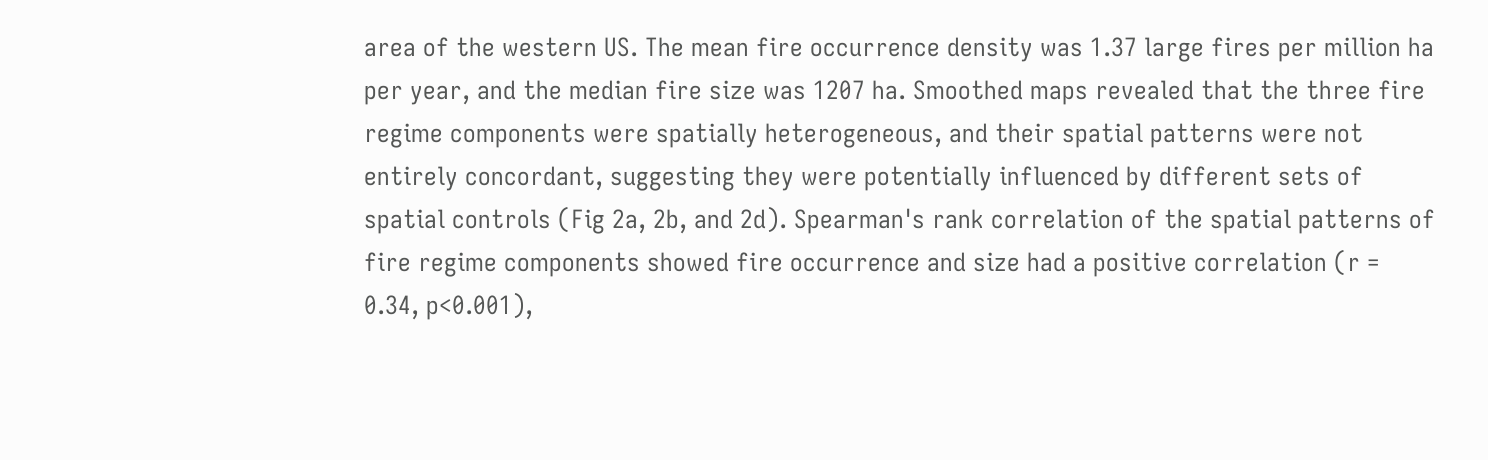area of the western US. The mean fire occurrence density was 1.37 large fires per million ha per year, and the median fire size was 1207 ha. Smoothed maps revealed that the three fire regime components were spatially heterogeneous, and their spatial patterns were not entirely concordant, suggesting they were potentially influenced by different sets of spatial controls (Fig 2a, 2b, and 2d). Spearman's rank correlation of the spatial patterns of fire regime components showed fire occurrence and size had a positive correlation (r = 0.34, p<0.001),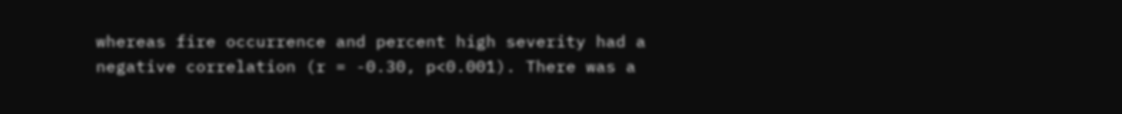whereas fire occurrence and percent high severity had a negative correlation (r = -0.30, p<0.001). There was a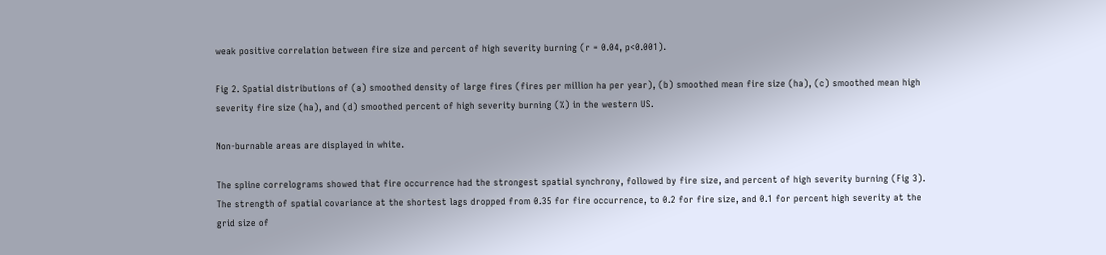weak positive correlation between fire size and percent of high severity burning (r = 0.04, p<0.001).

Fig 2. Spatial distributions of (a) smoothed density of large fires (fires per million ha per year), (b) smoothed mean fire size (ha), (c) smoothed mean high severity fire size (ha), and (d) smoothed percent of high severity burning (%) in the western US.

Non-burnable areas are displayed in white.

The spline correlograms showed that fire occurrence had the strongest spatial synchrony, followed by fire size, and percent of high severity burning (Fig 3). The strength of spatial covariance at the shortest lags dropped from 0.35 for fire occurrence, to 0.2 for fire size, and 0.1 for percent high severity at the grid size of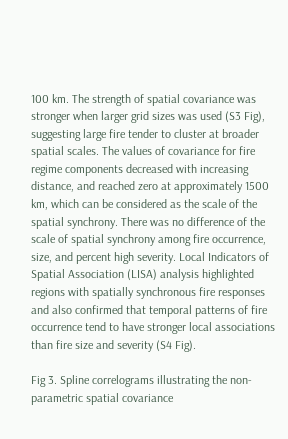100 km. The strength of spatial covariance was stronger when larger grid sizes was used (S3 Fig), suggesting large fire tender to cluster at broader spatial scales. The values of covariance for fire regime components decreased with increasing distance, and reached zero at approximately 1500 km, which can be considered as the scale of the spatial synchrony. There was no difference of the scale of spatial synchrony among fire occurrence, size, and percent high severity. Local Indicators of Spatial Association (LISA) analysis highlighted regions with spatially synchronous fire responses and also confirmed that temporal patterns of fire occurrence tend to have stronger local associations than fire size and severity (S4 Fig).

Fig 3. Spline correlograms illustrating the non-parametric spatial covariance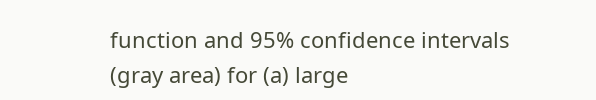function and 95% confidence intervals (gray area) for (a) large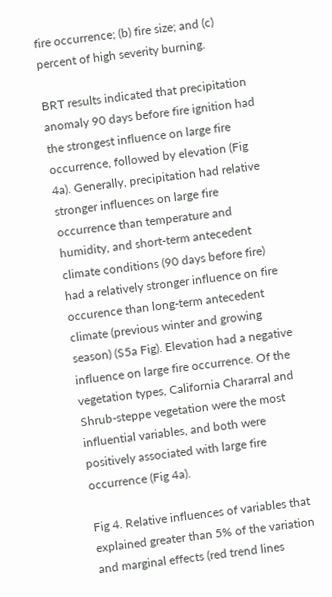fire occurrence; (b) fire size; and (c) percent of high severity burning.

BRT results indicated that precipitation anomaly 90 days before fire ignition had the strongest influence on large fire occurrence, followed by elevation (Fig 4a). Generally, precipitation had relative stronger influences on large fire occurrence than temperature and humidity, and short-term antecedent climate conditions (90 days before fire) had a relatively stronger influence on fire occurence than long-term antecedent climate (previous winter and growing season) (S5a Fig). Elevation had a negative influence on large fire occurrence. Of the vegetation types, California Chararral and Shrub-steppe vegetation were the most influential variables, and both were positively associated with large fire occurrence (Fig 4a).

Fig 4. Relative influences of variables that explained greater than 5% of the variation and marginal effects (red trend lines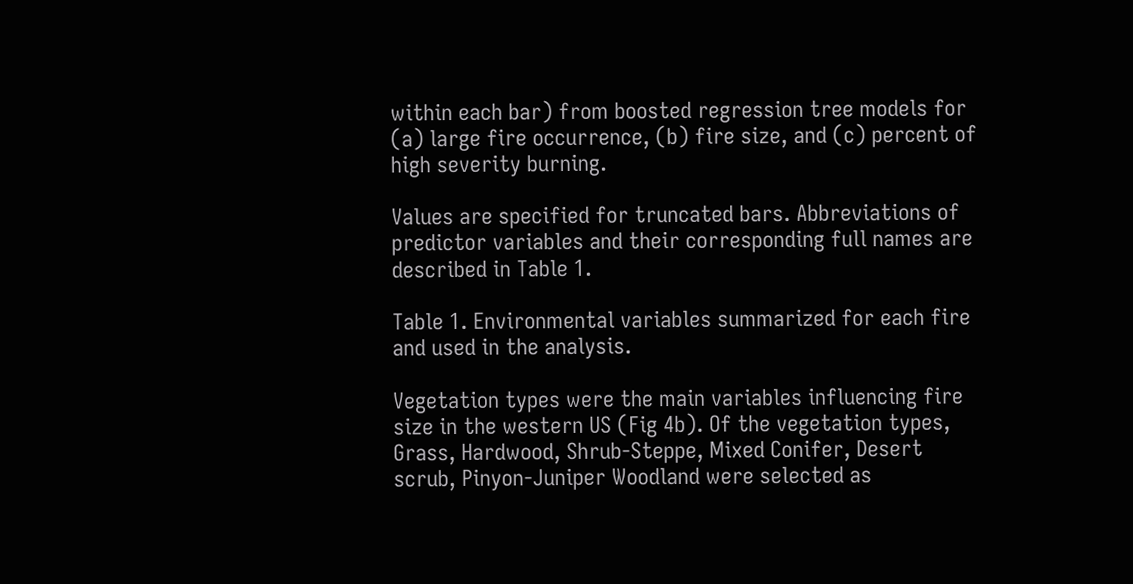within each bar) from boosted regression tree models for (a) large fire occurrence, (b) fire size, and (c) percent of high severity burning.

Values are specified for truncated bars. Abbreviations of predictor variables and their corresponding full names are described in Table 1.

Table 1. Environmental variables summarized for each fire and used in the analysis.

Vegetation types were the main variables influencing fire size in the western US (Fig 4b). Of the vegetation types, Grass, Hardwood, Shrub-Steppe, Mixed Conifer, Desert scrub, Pinyon-Juniper Woodland were selected as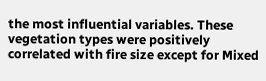the most influential variables. These vegetation types were positively correlated with fire size except for Mixed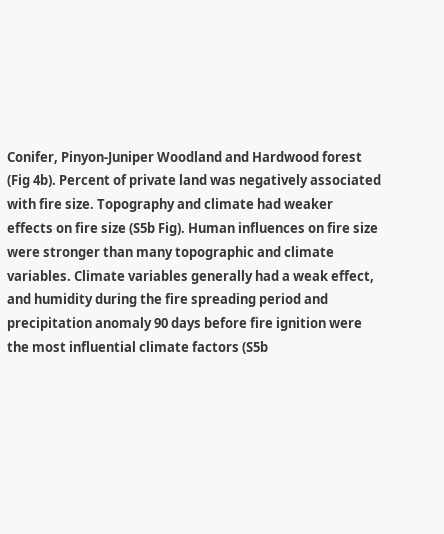Conifer, Pinyon-Juniper Woodland and Hardwood forest (Fig 4b). Percent of private land was negatively associated with fire size. Topography and climate had weaker effects on fire size (S5b Fig). Human influences on fire size were stronger than many topographic and climate variables. Climate variables generally had a weak effect, and humidity during the fire spreading period and precipitation anomaly 90 days before fire ignition were the most influential climate factors (S5b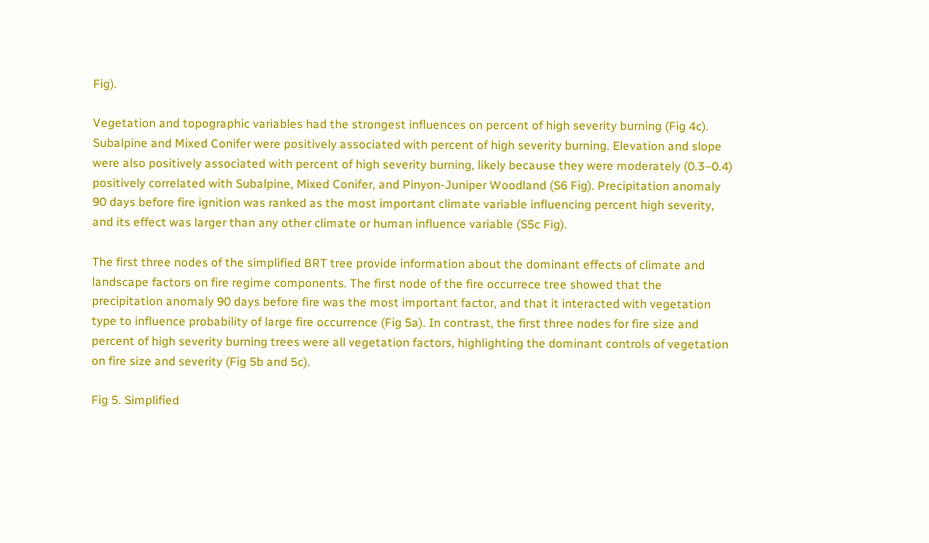Fig).

Vegetation and topographic variables had the strongest influences on percent of high severity burning (Fig 4c). Subalpine and Mixed Conifer were positively associated with percent of high severity burning. Elevation and slope were also positively associated with percent of high severity burning, likely because they were moderately (0.3–0.4) positively correlated with Subalpine, Mixed Conifer, and Pinyon-Juniper Woodland (S6 Fig). Precipitation anomaly 90 days before fire ignition was ranked as the most important climate variable influencing percent high severity, and its effect was larger than any other climate or human influence variable (S5c Fig).

The first three nodes of the simplified BRT tree provide information about the dominant effects of climate and landscape factors on fire regime components. The first node of the fire occurrece tree showed that the precipitation anomaly 90 days before fire was the most important factor, and that it interacted with vegetation type to influence probability of large fire occurrence (Fig 5a). In contrast, the first three nodes for fire size and percent of high severity burning trees were all vegetation factors, highlighting the dominant controls of vegetation on fire size and severity (Fig 5b and 5c).

Fig 5. Simplified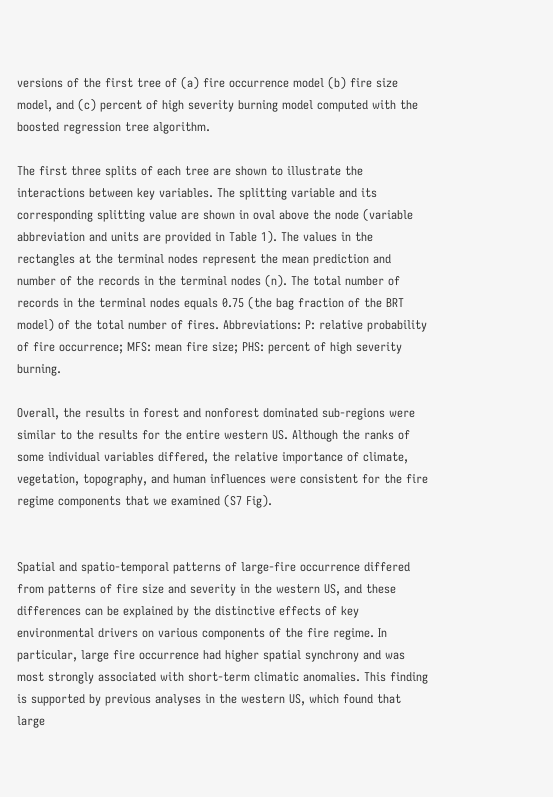versions of the first tree of (a) fire occurrence model (b) fire size model, and (c) percent of high severity burning model computed with the boosted regression tree algorithm.

The first three splits of each tree are shown to illustrate the interactions between key variables. The splitting variable and its corresponding splitting value are shown in oval above the node (variable abbreviation and units are provided in Table 1). The values in the rectangles at the terminal nodes represent the mean prediction and number of the records in the terminal nodes (n). The total number of records in the terminal nodes equals 0.75 (the bag fraction of the BRT model) of the total number of fires. Abbreviations: P: relative probability of fire occurrence; MFS: mean fire size; PHS: percent of high severity burning.

Overall, the results in forest and nonforest dominated sub-regions were similar to the results for the entire western US. Although the ranks of some individual variables differed, the relative importance of climate, vegetation, topography, and human influences were consistent for the fire regime components that we examined (S7 Fig).


Spatial and spatio-temporal patterns of large-fire occurrence differed from patterns of fire size and severity in the western US, and these differences can be explained by the distinctive effects of key environmental drivers on various components of the fire regime. In particular, large fire occurrence had higher spatial synchrony and was most strongly associated with short-term climatic anomalies. This finding is supported by previous analyses in the western US, which found that large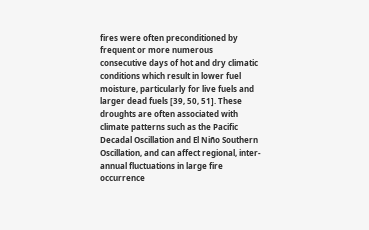fires were often preconditioned by frequent or more numerous consecutive days of hot and dry climatic conditions which result in lower fuel moisture, particularly for live fuels and larger dead fuels [39, 50, 51]. These droughts are often associated with climate patterns such as the Pacific Decadal Oscillation and El Niño Southern Oscillation, and can affect regional, inter-annual fluctuations in large fire occurrence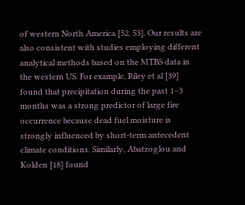of western North America [52, 53]. Our results are also consistent with studies employing different analytical methods based on the MTBS data in the western US. For example, Riley et al [39] found that precipitation during the past 1–3 months was a strong predictor of large fire occurrence because dead fuel moisture is strongly influenced by short-term antecedent climate conditions. Similarly, Abatzoglou and Kolden [18] found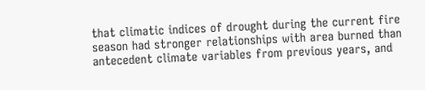that climatic indices of drought during the current fire season had stronger relationships with area burned than antecedent climate variables from previous years, and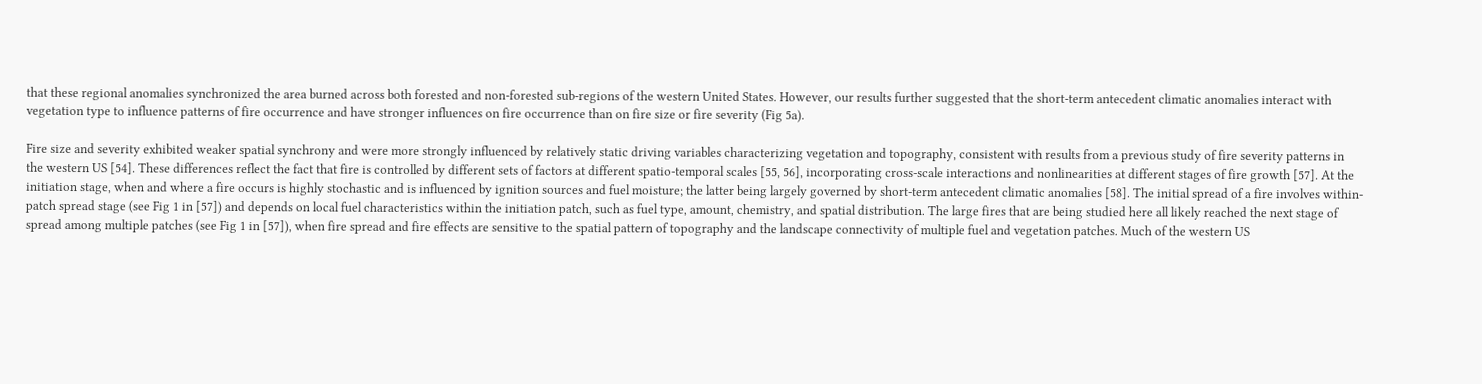that these regional anomalies synchronized the area burned across both forested and non-forested sub-regions of the western United States. However, our results further suggested that the short-term antecedent climatic anomalies interact with vegetation type to influence patterns of fire occurrence and have stronger influences on fire occurrence than on fire size or fire severity (Fig 5a).

Fire size and severity exhibited weaker spatial synchrony and were more strongly influenced by relatively static driving variables characterizing vegetation and topography, consistent with results from a previous study of fire severity patterns in the western US [54]. These differences reflect the fact that fire is controlled by different sets of factors at different spatio-temporal scales [55, 56], incorporating cross-scale interactions and nonlinearities at different stages of fire growth [57]. At the initiation stage, when and where a fire occurs is highly stochastic and is influenced by ignition sources and fuel moisture; the latter being largely governed by short-term antecedent climatic anomalies [58]. The initial spread of a fire involves within-patch spread stage (see Fig 1 in [57]) and depends on local fuel characteristics within the initiation patch, such as fuel type, amount, chemistry, and spatial distribution. The large fires that are being studied here all likely reached the next stage of spread among multiple patches (see Fig 1 in [57]), when fire spread and fire effects are sensitive to the spatial pattern of topography and the landscape connectivity of multiple fuel and vegetation patches. Much of the western US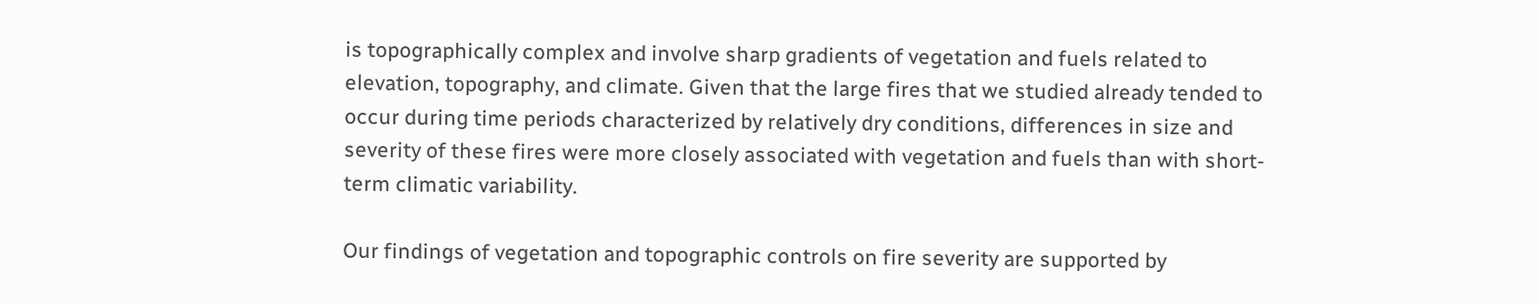is topographically complex and involve sharp gradients of vegetation and fuels related to elevation, topography, and climate. Given that the large fires that we studied already tended to occur during time periods characterized by relatively dry conditions, differences in size and severity of these fires were more closely associated with vegetation and fuels than with short-term climatic variability.

Our findings of vegetation and topographic controls on fire severity are supported by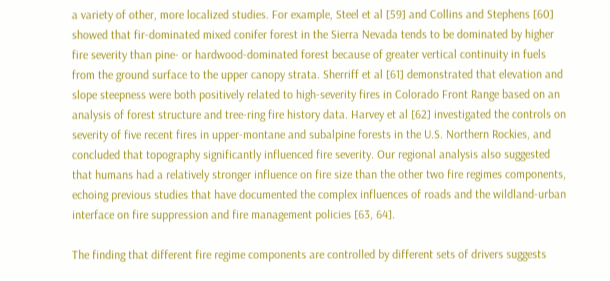a variety of other, more localized studies. For example, Steel et al [59] and Collins and Stephens [60] showed that fir-dominated mixed conifer forest in the Sierra Nevada tends to be dominated by higher fire severity than pine- or hardwood-dominated forest because of greater vertical continuity in fuels from the ground surface to the upper canopy strata. Sherriff et al [61] demonstrated that elevation and slope steepness were both positively related to high-severity fires in Colorado Front Range based on an analysis of forest structure and tree-ring fire history data. Harvey et al [62] investigated the controls on severity of five recent fires in upper-montane and subalpine forests in the U.S. Northern Rockies, and concluded that topography significantly influenced fire severity. Our regional analysis also suggested that humans had a relatively stronger influence on fire size than the other two fire regimes components, echoing previous studies that have documented the complex influences of roads and the wildland-urban interface on fire suppression and fire management policies [63, 64].

The finding that different fire regime components are controlled by different sets of drivers suggests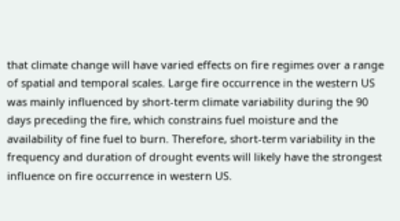that climate change will have varied effects on fire regimes over a range of spatial and temporal scales. Large fire occurrence in the western US was mainly influenced by short-term climate variability during the 90 days preceding the fire, which constrains fuel moisture and the availability of fine fuel to burn. Therefore, short-term variability in the frequency and duration of drought events will likely have the strongest influence on fire occurrence in western US.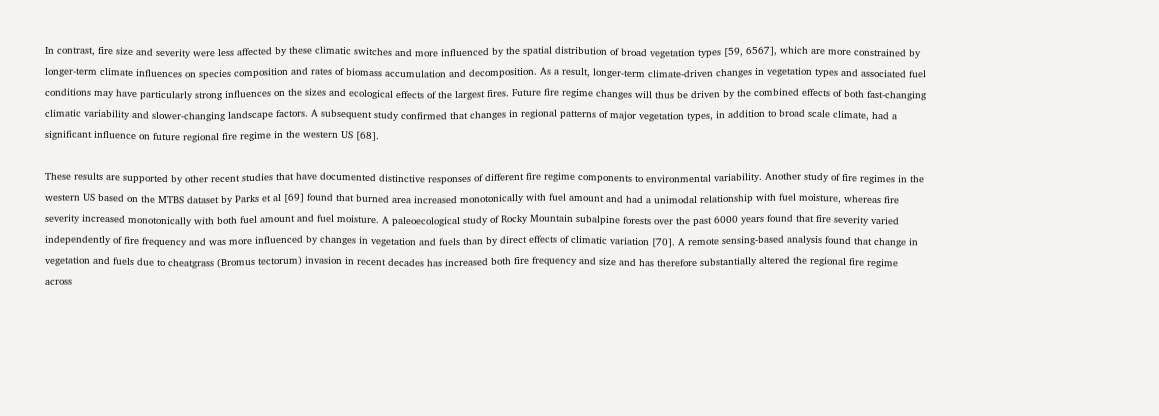In contrast, fire size and severity were less affected by these climatic switches and more influenced by the spatial distribution of broad vegetation types [59, 6567], which are more constrained by longer-term climate influences on species composition and rates of biomass accumulation and decomposition. As a result, longer-term climate-driven changes in vegetation types and associated fuel conditions may have particularly strong influences on the sizes and ecological effects of the largest fires. Future fire regime changes will thus be driven by the combined effects of both fast-changing climatic variability and slower-changing landscape factors. A subsequent study confirmed that changes in regional patterns of major vegetation types, in addition to broad scale climate, had a significant influence on future regional fire regime in the western US [68].

These results are supported by other recent studies that have documented distinctive responses of different fire regime components to environmental variability. Another study of fire regimes in the western US based on the MTBS dataset by Parks et al [69] found that burned area increased monotonically with fuel amount and had a unimodal relationship with fuel moisture, whereas fire severity increased monotonically with both fuel amount and fuel moisture. A paleoecological study of Rocky Mountain subalpine forests over the past 6000 years found that fire severity varied independently of fire frequency and was more influenced by changes in vegetation and fuels than by direct effects of climatic variation [70]. A remote sensing-based analysis found that change in vegetation and fuels due to cheatgrass (Bromus tectorum) invasion in recent decades has increased both fire frequency and size and has therefore substantially altered the regional fire regime across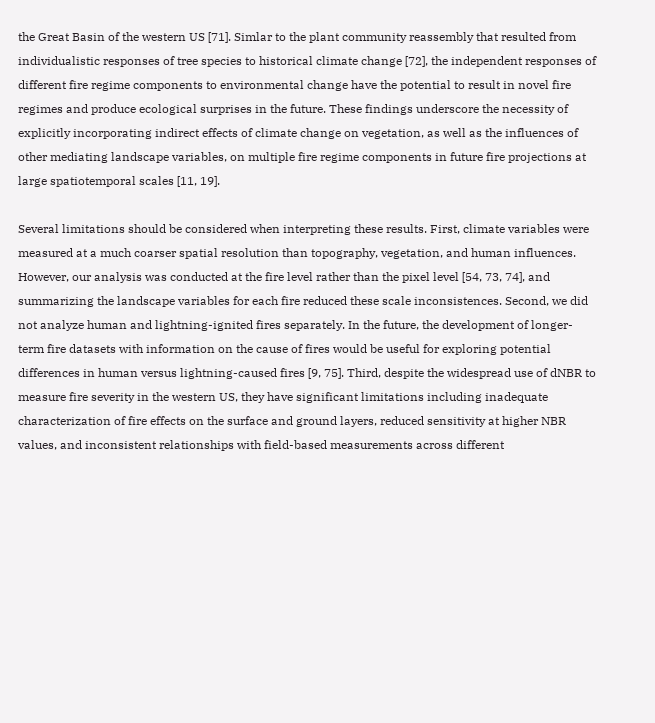the Great Basin of the western US [71]. Simlar to the plant community reassembly that resulted from individualistic responses of tree species to historical climate change [72], the independent responses of different fire regime components to environmental change have the potential to result in novel fire regimes and produce ecological surprises in the future. These findings underscore the necessity of explicitly incorporating indirect effects of climate change on vegetation, as well as the influences of other mediating landscape variables, on multiple fire regime components in future fire projections at large spatiotemporal scales [11, 19].

Several limitations should be considered when interpreting these results. First, climate variables were measured at a much coarser spatial resolution than topography, vegetation, and human influences. However, our analysis was conducted at the fire level rather than the pixel level [54, 73, 74], and summarizing the landscape variables for each fire reduced these scale inconsistences. Second, we did not analyze human and lightning-ignited fires separately. In the future, the development of longer-term fire datasets with information on the cause of fires would be useful for exploring potential differences in human versus lightning-caused fires [9, 75]. Third, despite the widespread use of dNBR to measure fire severity in the western US, they have significant limitations including inadequate characterization of fire effects on the surface and ground layers, reduced sensitivity at higher NBR values, and inconsistent relationships with field-based measurements across different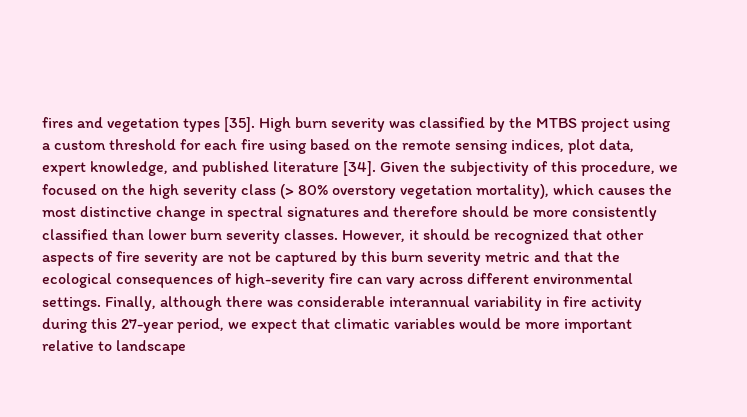fires and vegetation types [35]. High burn severity was classified by the MTBS project using a custom threshold for each fire using based on the remote sensing indices, plot data, expert knowledge, and published literature [34]. Given the subjectivity of this procedure, we focused on the high severity class (> 80% overstory vegetation mortality), which causes the most distinctive change in spectral signatures and therefore should be more consistently classified than lower burn severity classes. However, it should be recognized that other aspects of fire severity are not be captured by this burn severity metric and that the ecological consequences of high-severity fire can vary across different environmental settings. Finally, although there was considerable interannual variability in fire activity during this 27-year period, we expect that climatic variables would be more important relative to landscape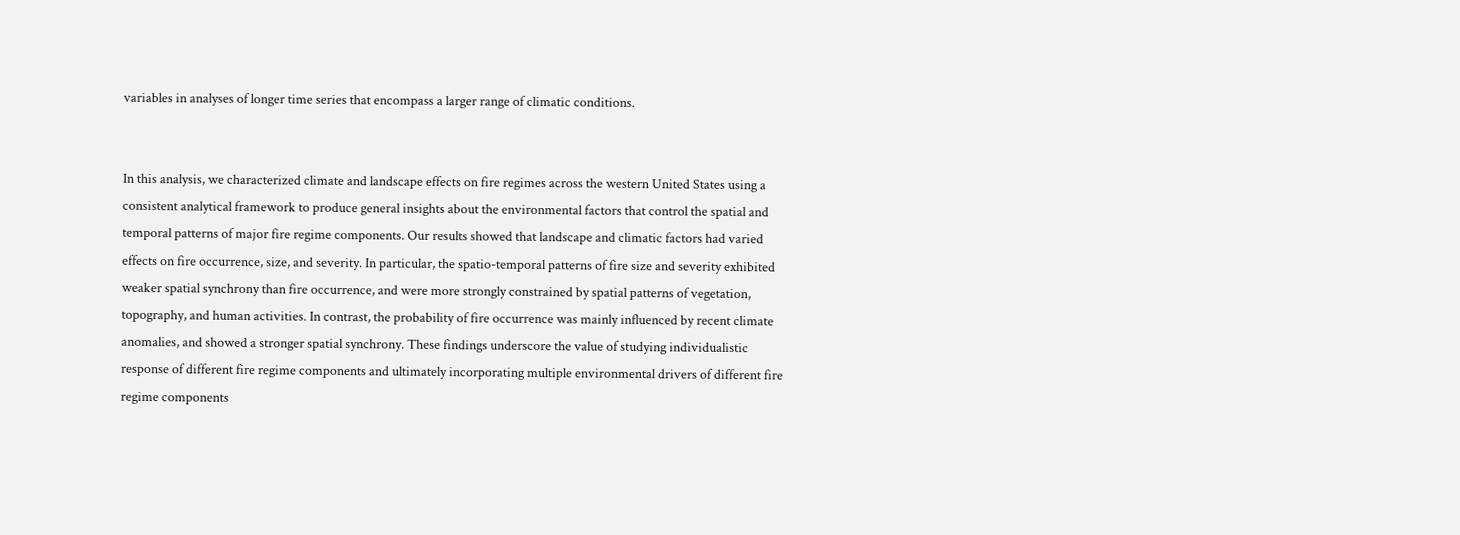variables in analyses of longer time series that encompass a larger range of climatic conditions.


In this analysis, we characterized climate and landscape effects on fire regimes across the western United States using a consistent analytical framework to produce general insights about the environmental factors that control the spatial and temporal patterns of major fire regime components. Our results showed that landscape and climatic factors had varied effects on fire occurrence, size, and severity. In particular, the spatio-temporal patterns of fire size and severity exhibited weaker spatial synchrony than fire occurrence, and were more strongly constrained by spatial patterns of vegetation, topography, and human activities. In contrast, the probability of fire occurrence was mainly influenced by recent climate anomalies, and showed a stronger spatial synchrony. These findings underscore the value of studying individualistic response of different fire regime components and ultimately incorporating multiple environmental drivers of different fire regime components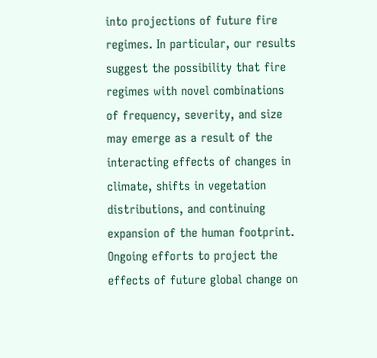into projections of future fire regimes. In particular, our results suggest the possibility that fire regimes with novel combinations of frequency, severity, and size may emerge as a result of the interacting effects of changes in climate, shifts in vegetation distributions, and continuing expansion of the human footprint. Ongoing efforts to project the effects of future global change on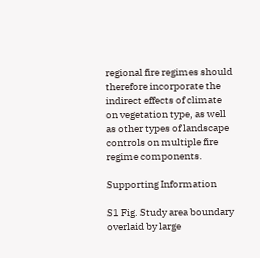regional fire regimes should therefore incorporate the indirect effects of climate on vegetation type, as well as other types of landscape controls on multiple fire regime components.

Supporting Information

S1 Fig. Study area boundary overlaid by large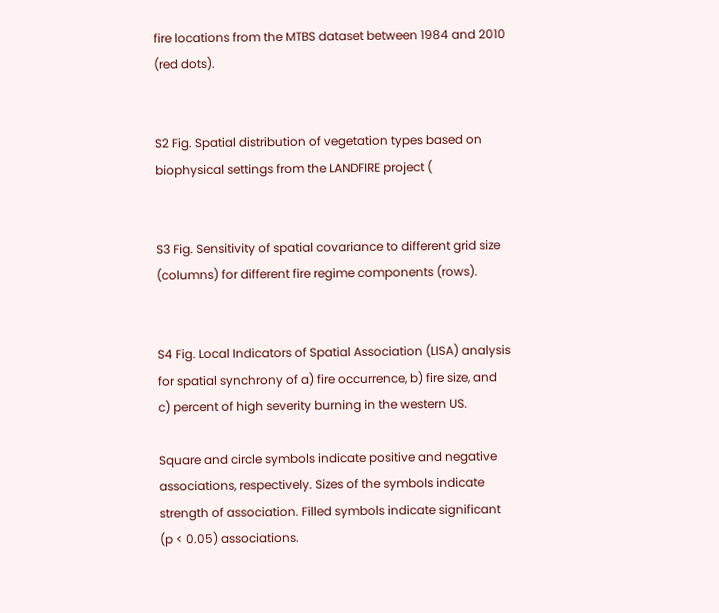fire locations from the MTBS dataset between 1984 and 2010 (red dots).


S2 Fig. Spatial distribution of vegetation types based on biophysical settings from the LANDFIRE project (


S3 Fig. Sensitivity of spatial covariance to different grid size (columns) for different fire regime components (rows).


S4 Fig. Local Indicators of Spatial Association (LISA) analysis for spatial synchrony of a) fire occurrence, b) fire size, and c) percent of high severity burning in the western US.

Square and circle symbols indicate positive and negative associations, respectively. Sizes of the symbols indicate strength of association. Filled symbols indicate significant (p < 0.05) associations.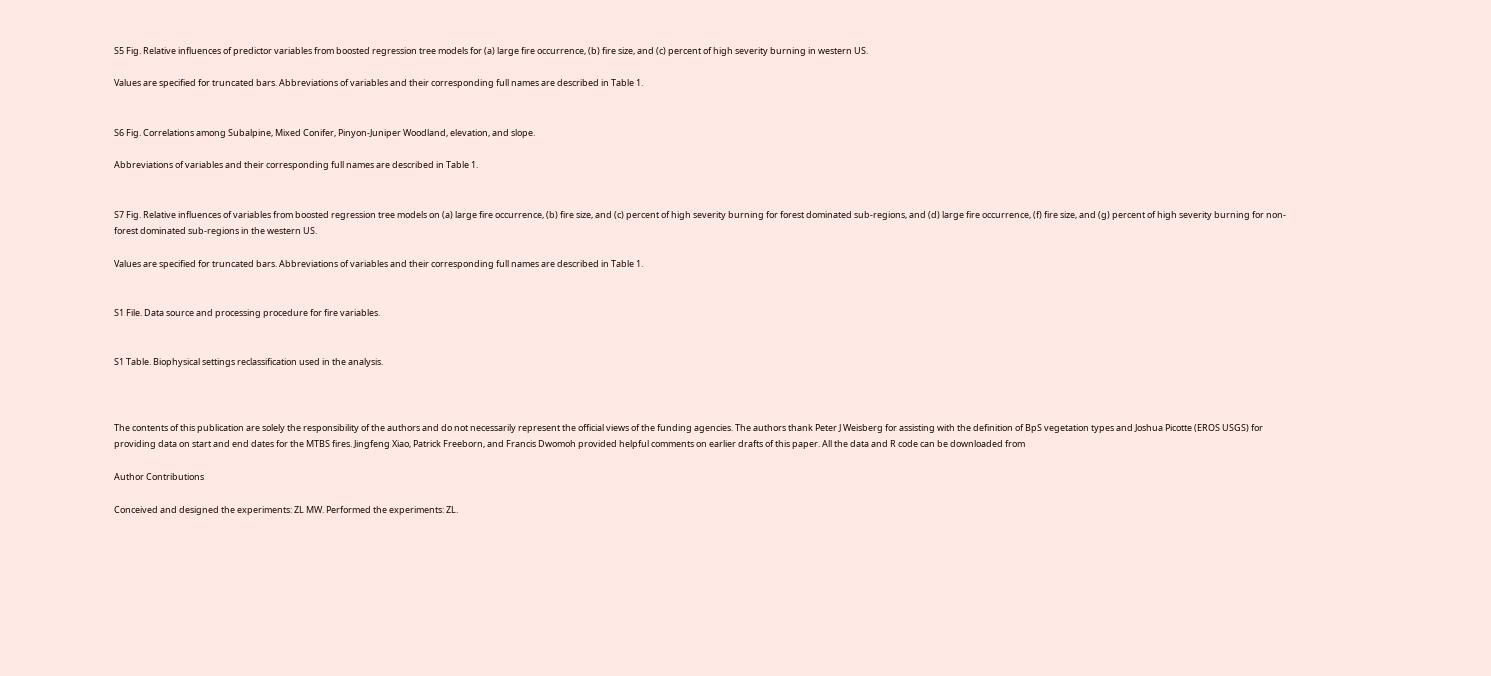S5 Fig. Relative influences of predictor variables from boosted regression tree models for (a) large fire occurrence, (b) fire size, and (c) percent of high severity burning in western US.

Values are specified for truncated bars. Abbreviations of variables and their corresponding full names are described in Table 1.


S6 Fig. Correlations among Subalpine, Mixed Conifer, Pinyon-Juniper Woodland, elevation, and slope.

Abbreviations of variables and their corresponding full names are described in Table 1.


S7 Fig. Relative influences of variables from boosted regression tree models on (a) large fire occurrence, (b) fire size, and (c) percent of high severity burning for forest dominated sub-regions, and (d) large fire occurrence, (f) fire size, and (g) percent of high severity burning for non-forest dominated sub-regions in the western US.

Values are specified for truncated bars. Abbreviations of variables and their corresponding full names are described in Table 1.


S1 File. Data source and processing procedure for fire variables.


S1 Table. Biophysical settings reclassification used in the analysis.



The contents of this publication are solely the responsibility of the authors and do not necessarily represent the official views of the funding agencies. The authors thank Peter J Weisberg for assisting with the definition of BpS vegetation types and Joshua Picotte (EROS USGS) for providing data on start and end dates for the MTBS fires. Jingfeng Xiao, Patrick Freeborn, and Francis Dwomoh provided helpful comments on earlier drafts of this paper. All the data and R code can be downloaded from

Author Contributions

Conceived and designed the experiments: ZL MW. Performed the experiments: ZL.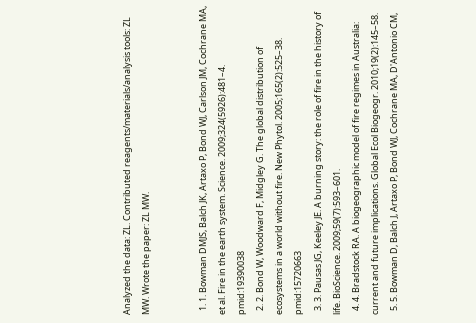Analyzed the data: ZL. Contributed reagents/materials/analysis tools: ZL MW. Wrote the paper: ZL MW.


  1. 1. Bowman DMJS, Balch JK, Artaxo P, Bond WJ, Carlson JM, Cochrane MA, et al. Fire in the earth system. Science. 2009;324(5926):481–4. pmid:19390038
  2. 2. Bond W, Woodward F, Midgley G. The global distribution of ecosystems in a world without fire. New Phytol. 2005;165(2):525–38. pmid:15720663
  3. 3. Pausas JG, Keeley JE. A burning story: the role of fire in the history of life. BioScience. 2009;59(7):593–601.
  4. 4. Bradstock RA. A biogeographic model of fire regimes in Australia: current and future implications. Global Ecol Biogeogr. 2010;19(2):145–58.
  5. 5. Bowman D, Balch J, Artaxo P, Bond WJ, Cochrane MA, D'Antonio CM,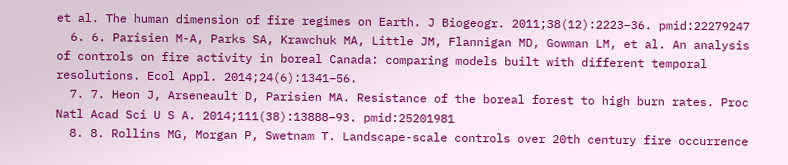et al. The human dimension of fire regimes on Earth. J Biogeogr. 2011;38(12):2223–36. pmid:22279247
  6. 6. Parisien M-A, Parks SA, Krawchuk MA, Little JM, Flannigan MD, Gowman LM, et al. An analysis of controls on fire activity in boreal Canada: comparing models built with different temporal resolutions. Ecol Appl. 2014;24(6):1341–56.
  7. 7. Heon J, Arseneault D, Parisien MA. Resistance of the boreal forest to high burn rates. Proc Natl Acad Sci U S A. 2014;111(38):13888–93. pmid:25201981
  8. 8. Rollins MG, Morgan P, Swetnam T. Landscape-scale controls over 20th century fire occurrence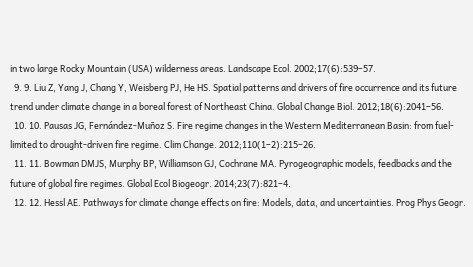in two large Rocky Mountain (USA) wilderness areas. Landscape Ecol. 2002;17(6):539–57.
  9. 9. Liu Z, Yang J, Chang Y, Weisberg PJ, He HS. Spatial patterns and drivers of fire occurrence and its future trend under climate change in a boreal forest of Northeast China. Global Change Biol. 2012;18(6):2041–56.
  10. 10. Pausas JG, Fernández-Muñoz S. Fire regime changes in the Western Mediterranean Basin: from fuel-limited to drought-driven fire regime. Clim Change. 2012;110(1–2):215–26.
  11. 11. Bowman DMJS, Murphy BP, Williamson GJ, Cochrane MA. Pyrogeographic models, feedbacks and the future of global fire regimes. Global Ecol Biogeogr. 2014;23(7):821–4.
  12. 12. Hessl AE. Pathways for climate change effects on fire: Models, data, and uncertainties. Prog Phys Geogr.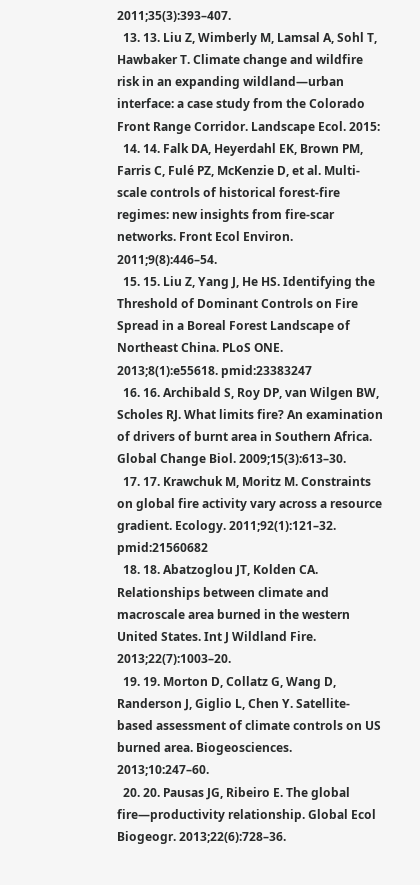2011;35(3):393–407.
  13. 13. Liu Z, Wimberly M, Lamsal A, Sohl T, Hawbaker T. Climate change and wildfire risk in an expanding wildland—urban interface: a case study from the Colorado Front Range Corridor. Landscape Ecol. 2015:
  14. 14. Falk DA, Heyerdahl EK, Brown PM, Farris C, Fulé PZ, McKenzie D, et al. Multi-scale controls of historical forest-fire regimes: new insights from fire-scar networks. Front Ecol Environ. 2011;9(8):446–54.
  15. 15. Liu Z, Yang J, He HS. Identifying the Threshold of Dominant Controls on Fire Spread in a Boreal Forest Landscape of Northeast China. PLoS ONE. 2013;8(1):e55618. pmid:23383247
  16. 16. Archibald S, Roy DP, van Wilgen BW, Scholes RJ. What limits fire? An examination of drivers of burnt area in Southern Africa. Global Change Biol. 2009;15(3):613–30.
  17. 17. Krawchuk M, Moritz M. Constraints on global fire activity vary across a resource gradient. Ecology. 2011;92(1):121–32. pmid:21560682
  18. 18. Abatzoglou JT, Kolden CA. Relationships between climate and macroscale area burned in the western United States. Int J Wildland Fire. 2013;22(7):1003–20.
  19. 19. Morton D, Collatz G, Wang D, Randerson J, Giglio L, Chen Y. Satellite-based assessment of climate controls on US burned area. Biogeosciences. 2013;10:247–60.
  20. 20. Pausas JG, Ribeiro E. The global fire—productivity relationship. Global Ecol Biogeogr. 2013;22(6):728–36.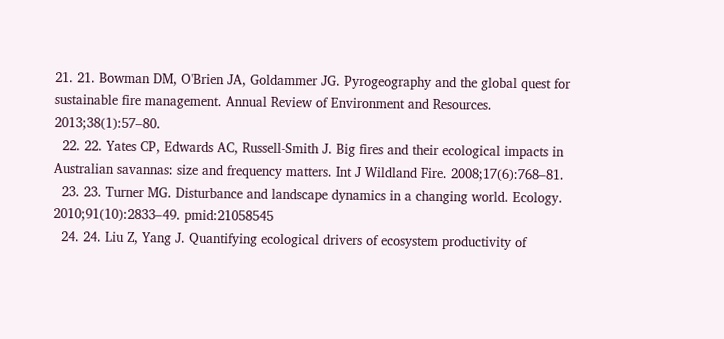21. 21. Bowman DM, O'Brien JA, Goldammer JG. Pyrogeography and the global quest for sustainable fire management. Annual Review of Environment and Resources. 2013;38(1):57–80.
  22. 22. Yates CP, Edwards AC, Russell-Smith J. Big fires and their ecological impacts in Australian savannas: size and frequency matters. Int J Wildland Fire. 2008;17(6):768–81.
  23. 23. Turner MG. Disturbance and landscape dynamics in a changing world. Ecology. 2010;91(10):2833–49. pmid:21058545
  24. 24. Liu Z, Yang J. Quantifying ecological drivers of ecosystem productivity of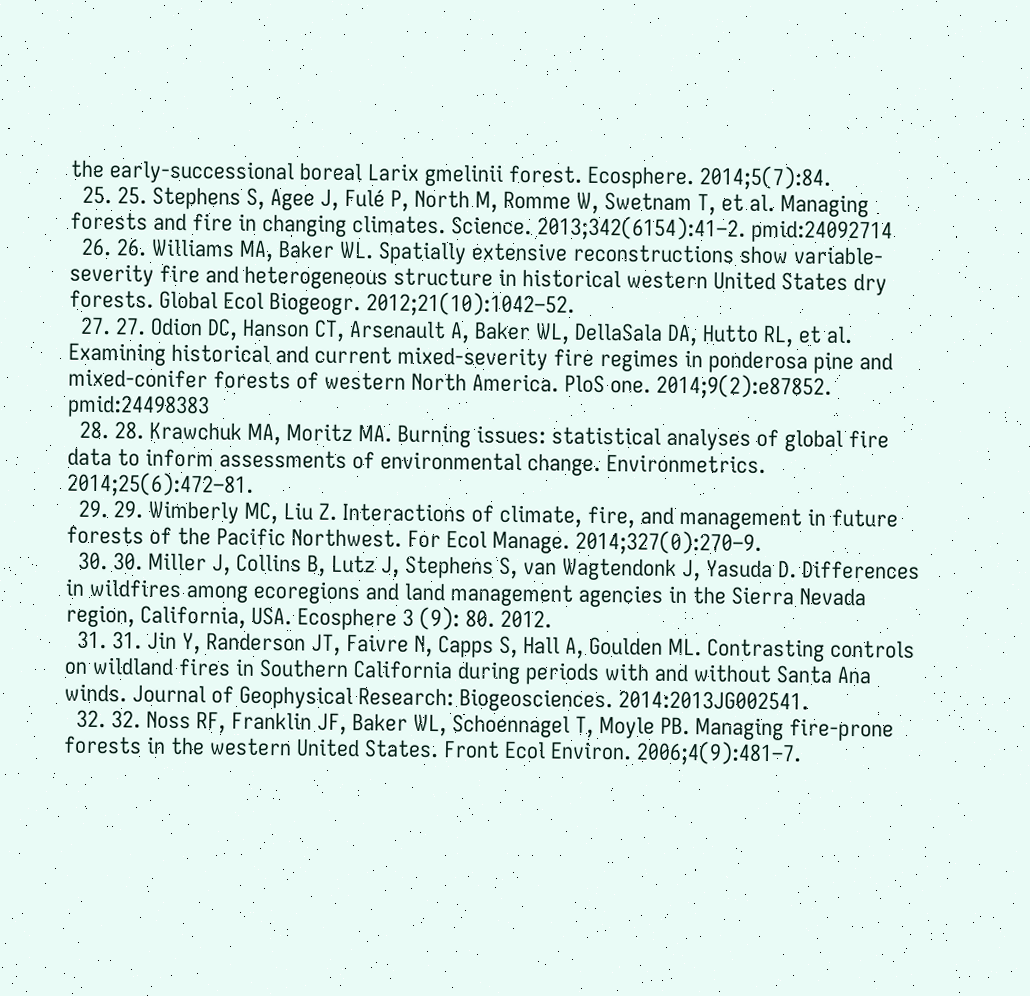the early-successional boreal Larix gmelinii forest. Ecosphere. 2014;5(7):84.
  25. 25. Stephens S, Agee J, Fulé P, North M, Romme W, Swetnam T, et al. Managing forests and fire in changing climates. Science. 2013;342(6154):41–2. pmid:24092714
  26. 26. Williams MA, Baker WL. Spatially extensive reconstructions show variable-severity fire and heterogeneous structure in historical western United States dry forests. Global Ecol Biogeogr. 2012;21(10):1042–52.
  27. 27. Odion DC, Hanson CT, Arsenault A, Baker WL, DellaSala DA, Hutto RL, et al. Examining historical and current mixed-severity fire regimes in ponderosa pine and mixed-conifer forests of western North America. PloS one. 2014;9(2):e87852. pmid:24498383
  28. 28. Krawchuk MA, Moritz MA. Burning issues: statistical analyses of global fire data to inform assessments of environmental change. Environmetrics. 2014;25(6):472–81.
  29. 29. Wimberly MC, Liu Z. Interactions of climate, fire, and management in future forests of the Pacific Northwest. For Ecol Manage. 2014;327(0):270–9.
  30. 30. Miller J, Collins B, Lutz J, Stephens S, van Wagtendonk J, Yasuda D. Differences in wildfires among ecoregions and land management agencies in the Sierra Nevada region, California, USA. Ecosphere 3 (9): 80. 2012.
  31. 31. Jin Y, Randerson JT, Faivre N, Capps S, Hall A, Goulden ML. Contrasting controls on wildland fires in Southern California during periods with and without Santa Ana winds. Journal of Geophysical Research: Biogeosciences. 2014:2013JG002541.
  32. 32. Noss RF, Franklin JF, Baker WL, Schoennagel T, Moyle PB. Managing fire-prone forests in the western United States. Front Ecol Environ. 2006;4(9):481–7.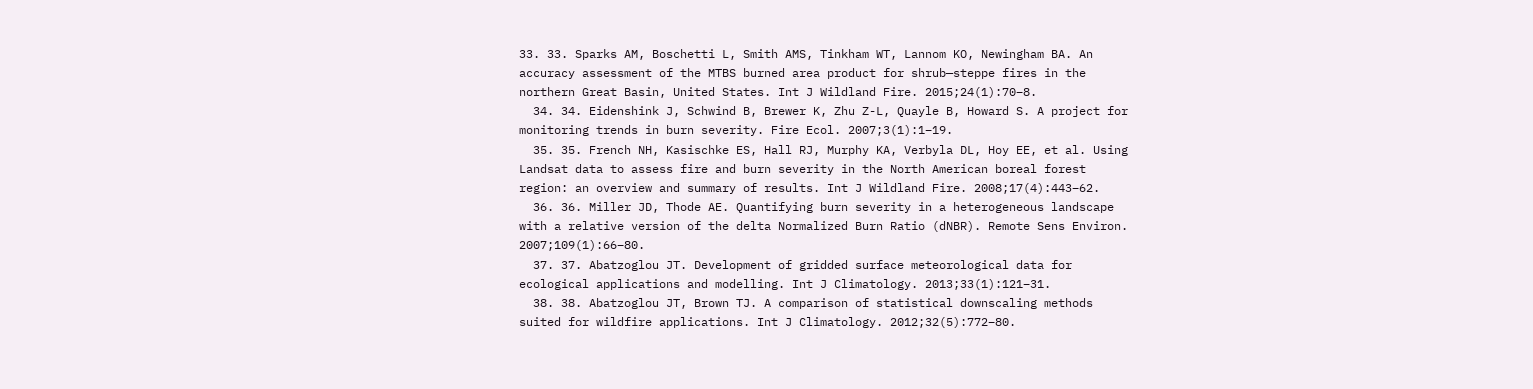33. 33. Sparks AM, Boschetti L, Smith AMS, Tinkham WT, Lannom KO, Newingham BA. An accuracy assessment of the MTBS burned area product for shrub—steppe fires in the northern Great Basin, United States. Int J Wildland Fire. 2015;24(1):70–8.
  34. 34. Eidenshink J, Schwind B, Brewer K, Zhu Z-L, Quayle B, Howard S. A project for monitoring trends in burn severity. Fire Ecol. 2007;3(1):1–19.
  35. 35. French NH, Kasischke ES, Hall RJ, Murphy KA, Verbyla DL, Hoy EE, et al. Using Landsat data to assess fire and burn severity in the North American boreal forest region: an overview and summary of results. Int J Wildland Fire. 2008;17(4):443–62.
  36. 36. Miller JD, Thode AE. Quantifying burn severity in a heterogeneous landscape with a relative version of the delta Normalized Burn Ratio (dNBR). Remote Sens Environ. 2007;109(1):66–80.
  37. 37. Abatzoglou JT. Development of gridded surface meteorological data for ecological applications and modelling. Int J Climatology. 2013;33(1):121–31.
  38. 38. Abatzoglou JT, Brown TJ. A comparison of statistical downscaling methods suited for wildfire applications. Int J Climatology. 2012;32(5):772–80.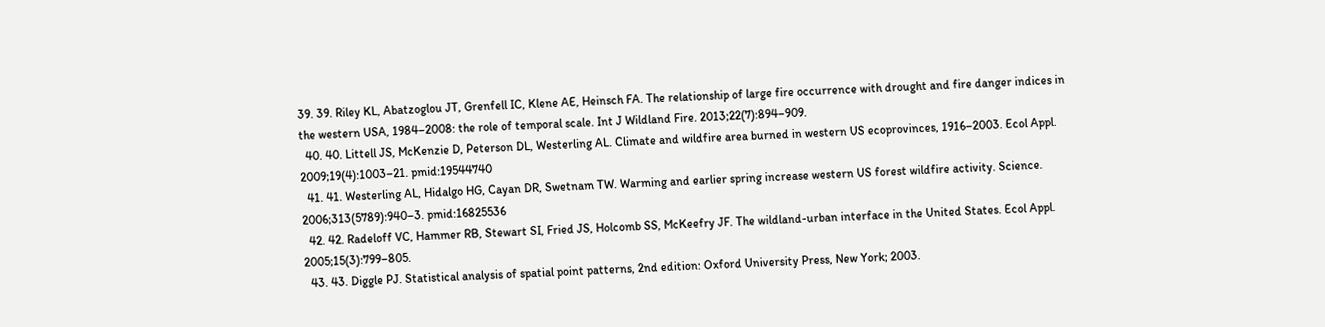39. 39. Riley KL, Abatzoglou JT, Grenfell IC, Klene AE, Heinsch FA. The relationship of large fire occurrence with drought and fire danger indices in the western USA, 1984–2008: the role of temporal scale. Int J Wildland Fire. 2013;22(7):894–909.
  40. 40. Littell JS, McKenzie D, Peterson DL, Westerling AL. Climate and wildfire area burned in western US ecoprovinces, 1916–2003. Ecol Appl. 2009;19(4):1003–21. pmid:19544740
  41. 41. Westerling AL, Hidalgo HG, Cayan DR, Swetnam TW. Warming and earlier spring increase western US forest wildfire activity. Science. 2006;313(5789):940–3. pmid:16825536
  42. 42. Radeloff VC, Hammer RB, Stewart SI, Fried JS, Holcomb SS, McKeefry JF. The wildland-urban interface in the United States. Ecol Appl. 2005;15(3):799–805.
  43. 43. Diggle PJ. Statistical analysis of spatial point patterns, 2nd edition: Oxford University Press, New York; 2003.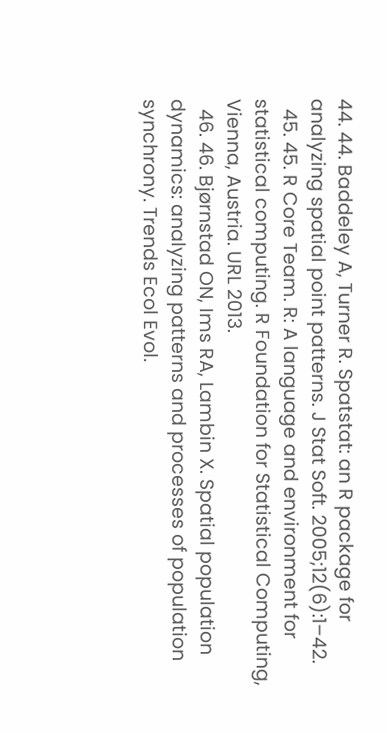44. 44. Baddeley A, Turner R. Spatstat: an R package for analyzing spatial point patterns. J Stat Soft. 2005;12(6):1–42.
  45. 45. R Core Team. R: A language and environment for statistical computing. R Foundation for Statistical Computing, Vienna, Austria. URL 2013.
  46. 46. Bjørnstad ON, Ims RA, Lambin X. Spatial population dynamics: analyzing patterns and processes of population synchrony. Trends Ecol Evol.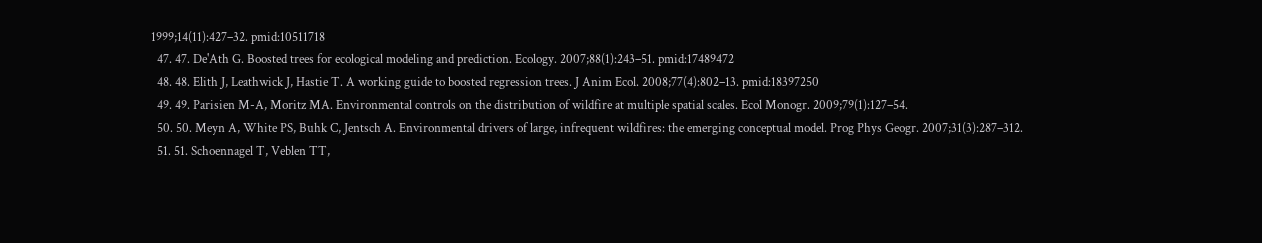1999;14(11):427–32. pmid:10511718
  47. 47. De'Ath G. Boosted trees for ecological modeling and prediction. Ecology. 2007;88(1):243–51. pmid:17489472
  48. 48. Elith J, Leathwick J, Hastie T. A working guide to boosted regression trees. J Anim Ecol. 2008;77(4):802–13. pmid:18397250
  49. 49. Parisien M-A, Moritz MA. Environmental controls on the distribution of wildfire at multiple spatial scales. Ecol Monogr. 2009;79(1):127–54.
  50. 50. Meyn A, White PS, Buhk C, Jentsch A. Environmental drivers of large, infrequent wildfires: the emerging conceptual model. Prog Phys Geogr. 2007;31(3):287–312.
  51. 51. Schoennagel T, Veblen TT,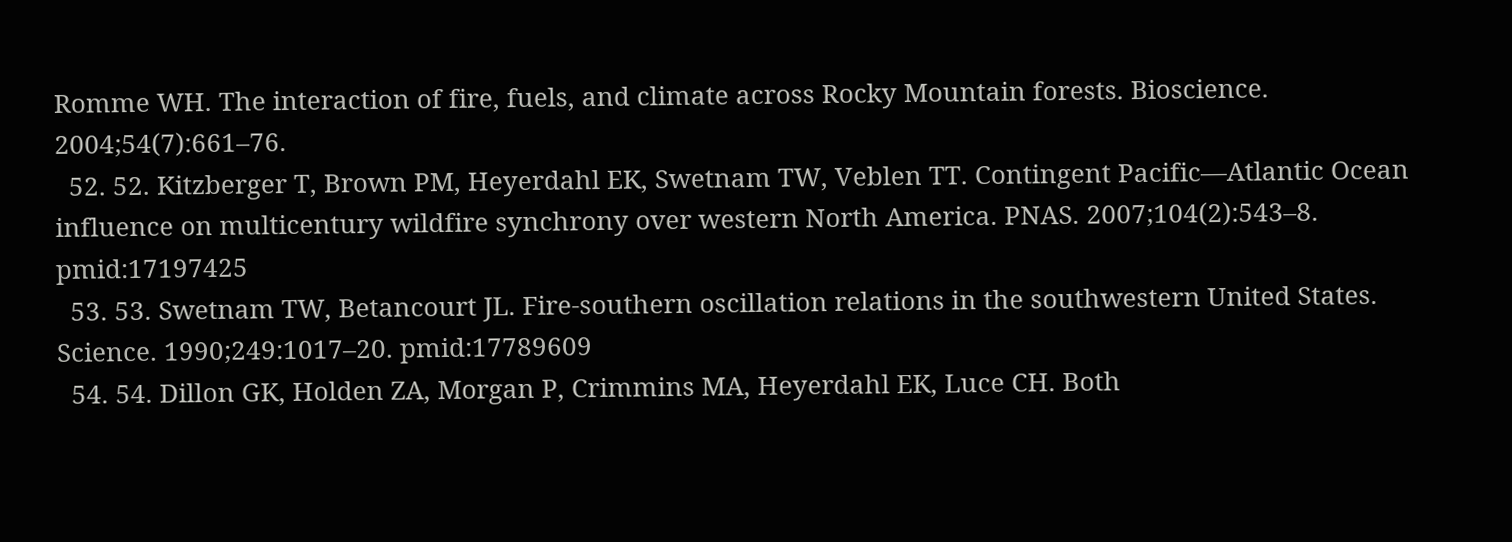Romme WH. The interaction of fire, fuels, and climate across Rocky Mountain forests. Bioscience. 2004;54(7):661–76.
  52. 52. Kitzberger T, Brown PM, Heyerdahl EK, Swetnam TW, Veblen TT. Contingent Pacific—Atlantic Ocean influence on multicentury wildfire synchrony over western North America. PNAS. 2007;104(2):543–8. pmid:17197425
  53. 53. Swetnam TW, Betancourt JL. Fire-southern oscillation relations in the southwestern United States. Science. 1990;249:1017–20. pmid:17789609
  54. 54. Dillon GK, Holden ZA, Morgan P, Crimmins MA, Heyerdahl EK, Luce CH. Both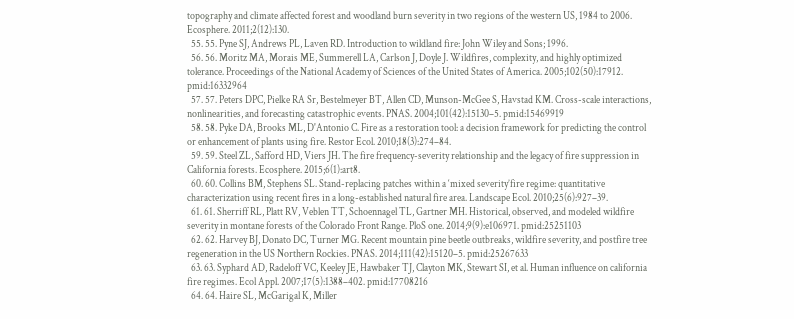topography and climate affected forest and woodland burn severity in two regions of the western US, 1984 to 2006. Ecosphere. 2011;2(12):130.
  55. 55. Pyne SJ, Andrews PL, Laven RD. Introduction to wildland fire: John Wiley and Sons; 1996.
  56. 56. Moritz MA, Morais ME, Summerell LA, Carlson J, Doyle J. Wildfires, complexity, and highly optimized tolerance. Proceedings of the National Academy of Sciences of the United States of America. 2005;102(50):17912. pmid:16332964
  57. 57. Peters DPC, Pielke RA Sr, Bestelmeyer BT, Allen CD, Munson-McGee S, Havstad KM. Cross-scale interactions, nonlinearities, and forecasting catastrophic events. PNAS. 2004;101(42):15130–5. pmid:15469919
  58. 58. Pyke DA, Brooks ML, D'Antonio C. Fire as a restoration tool: a decision framework for predicting the control or enhancement of plants using fire. Restor Ecol. 2010;18(3):274–84.
  59. 59. Steel ZL, Safford HD, Viers JH. The fire frequency-severity relationship and the legacy of fire suppression in California forests. Ecosphere. 2015;6(1):art8.
  60. 60. Collins BM, Stephens SL. Stand-replacing patches within a ‘mixed severity’fire regime: quantitative characterization using recent fires in a long-established natural fire area. Landscape Ecol. 2010;25(6):927–39.
  61. 61. Sherriff RL, Platt RV, Veblen TT, Schoennagel TL, Gartner MH. Historical, observed, and modeled wildfire severity in montane forests of the Colorado Front Range. PloS one. 2014;9(9):e106971. pmid:25251103
  62. 62. Harvey BJ, Donato DC, Turner MG. Recent mountain pine beetle outbreaks, wildfire severity, and postfire tree regeneration in the US Northern Rockies. PNAS. 2014;111(42):15120–5. pmid:25267633
  63. 63. Syphard AD, Radeloff VC, Keeley JE, Hawbaker TJ, Clayton MK, Stewart SI, et al. Human influence on california fire regimes. Ecol Appl. 2007;17(5):1388–402. pmid:17708216
  64. 64. Haire SL, McGarigal K, Miller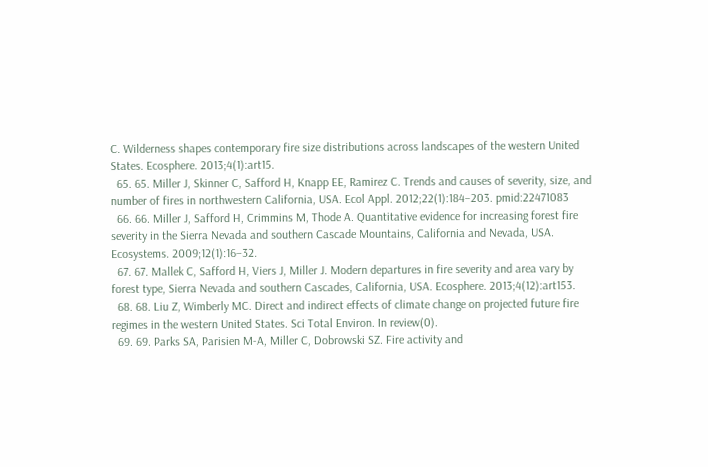C. Wilderness shapes contemporary fire size distributions across landscapes of the western United States. Ecosphere. 2013;4(1):art15.
  65. 65. Miller J, Skinner C, Safford H, Knapp EE, Ramirez C. Trends and causes of severity, size, and number of fires in northwestern California, USA. Ecol Appl. 2012;22(1):184–203. pmid:22471083
  66. 66. Miller J, Safford H, Crimmins M, Thode A. Quantitative evidence for increasing forest fire severity in the Sierra Nevada and southern Cascade Mountains, California and Nevada, USA. Ecosystems. 2009;12(1):16–32.
  67. 67. Mallek C, Safford H, Viers J, Miller J. Modern departures in fire severity and area vary by forest type, Sierra Nevada and southern Cascades, California, USA. Ecosphere. 2013;4(12):art153.
  68. 68. Liu Z, Wimberly MC. Direct and indirect effects of climate change on projected future fire regimes in the western United States. Sci Total Environ. In review(0).
  69. 69. Parks SA, Parisien M-A, Miller C, Dobrowski SZ. Fire activity and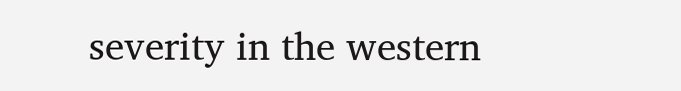severity in the western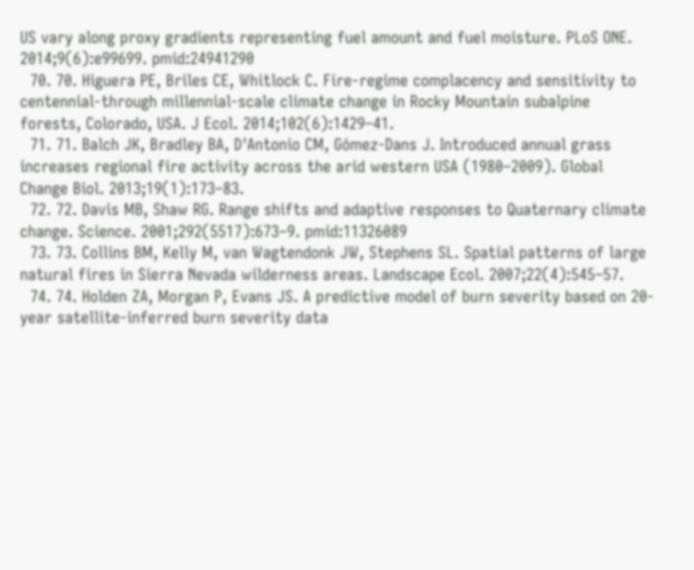US vary along proxy gradients representing fuel amount and fuel moisture. PLoS ONE. 2014;9(6):e99699. pmid:24941290
  70. 70. Higuera PE, Briles CE, Whitlock C. Fire-regime complacency and sensitivity to centennial-through millennial-scale climate change in Rocky Mountain subalpine forests, Colorado, USA. J Ecol. 2014;102(6):1429–41.
  71. 71. Balch JK, Bradley BA, D'Antonio CM, Gómez-Dans J. Introduced annual grass increases regional fire activity across the arid western USA (1980–2009). Global Change Biol. 2013;19(1):173–83.
  72. 72. Davis MB, Shaw RG. Range shifts and adaptive responses to Quaternary climate change. Science. 2001;292(5517):673–9. pmid:11326089
  73. 73. Collins BM, Kelly M, van Wagtendonk JW, Stephens SL. Spatial patterns of large natural fires in Sierra Nevada wilderness areas. Landscape Ecol. 2007;22(4):545–57.
  74. 74. Holden ZA, Morgan P, Evans JS. A predictive model of burn severity based on 20-year satellite-inferred burn severity data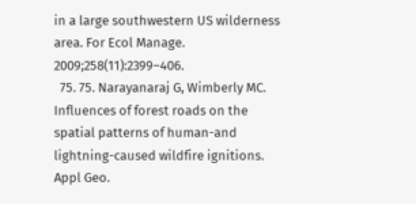in a large southwestern US wilderness area. For Ecol Manage. 2009;258(11):2399–406.
  75. 75. Narayanaraj G, Wimberly MC. Influences of forest roads on the spatial patterns of human-and lightning-caused wildfire ignitions. Appl Geo.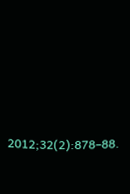2012;32(2):878–88.